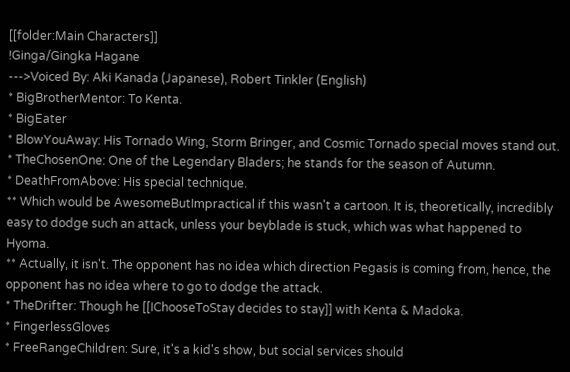[[folder:Main Characters]]
!Ginga/Gingka Hagane
--->Voiced By: Aki Kanada (Japanese), Robert Tinkler (English)
* BigBrotherMentor: To Kenta.
* BigEater
* BlowYouAway: His Tornado Wing, Storm Bringer, and Cosmic Tornado special moves stand out.
* TheChosenOne: One of the Legendary Bladers; he stands for the season of Autumn.
* DeathFromAbove: His special technique.
** Which would be AwesomeButImpractical if this wasn't a cartoon. It is, theoretically, incredibly easy to dodge such an attack, unless your beyblade is stuck, which was what happened to Hyoma.
** Actually, it isn't. The opponent has no idea which direction Pegasis is coming from, hence, the opponent has no idea where to go to dodge the attack.
* TheDrifter: Though he [[IChooseToStay decides to stay]] with Kenta & Madoka.
* FingerlessGloves
* FreeRangeChildren: Sure, it's a kid's show, but social services should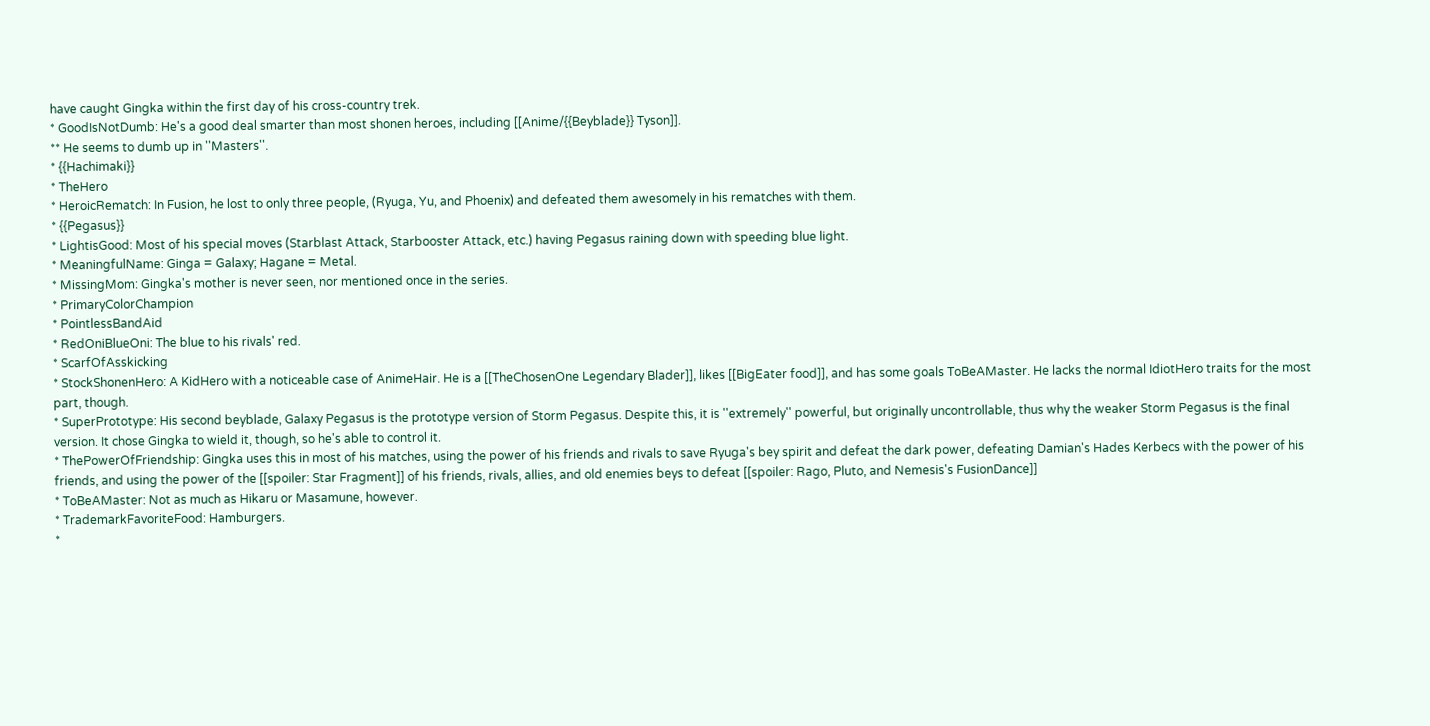have caught Gingka within the first day of his cross-country trek.
* GoodIsNotDumb: He's a good deal smarter than most shonen heroes, including [[Anime/{{Beyblade}} Tyson]].
** He seems to dumb up in ''Masters''.
* {{Hachimaki}}
* TheHero
* HeroicRematch: In Fusion, he lost to only three people, (Ryuga, Yu, and Phoenix) and defeated them awesomely in his rematches with them.
* {{Pegasus}}
* LightisGood: Most of his special moves (Starblast Attack, Starbooster Attack, etc.) having Pegasus raining down with speeding blue light.
* MeaningfulName: Ginga = Galaxy; Hagane = Metal.
* MissingMom: Gingka's mother is never seen, nor mentioned once in the series.
* PrimaryColorChampion
* PointlessBandAid
* RedOniBlueOni: The blue to his rivals' red.
* ScarfOfAsskicking
* StockShonenHero: A KidHero with a noticeable case of AnimeHair. He is a [[TheChosenOne Legendary Blader]], likes [[BigEater food]], and has some goals ToBeAMaster. He lacks the normal IdiotHero traits for the most part, though.
* SuperPrototype: His second beyblade, Galaxy Pegasus is the prototype version of Storm Pegasus. Despite this, it is ''extremely'' powerful, but originally uncontrollable, thus why the weaker Storm Pegasus is the final version. It chose Gingka to wield it, though, so he's able to control it.
* ThePowerOfFriendship: Gingka uses this in most of his matches, using the power of his friends and rivals to save Ryuga's bey spirit and defeat the dark power, defeating Damian's Hades Kerbecs with the power of his friends, and using the power of the [[spoiler: Star Fragment]] of his friends, rivals, allies, and old enemies beys to defeat [[spoiler: Rago, Pluto, and Nemesis's FusionDance]]
* ToBeAMaster: Not as much as Hikaru or Masamune, however.
* TrademarkFavoriteFood: Hamburgers.
*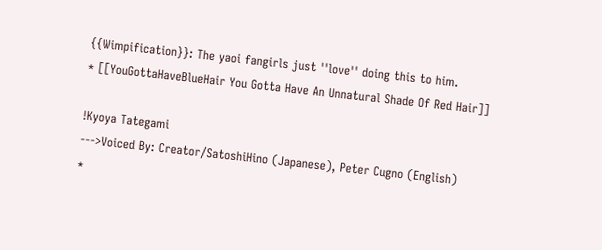{{Wimpification}}: The yaoi fangirls just ''love'' doing this to him.
* [[YouGottaHaveBlueHair You Gotta Have An Unnatural Shade Of Red Hair]]

!Kyoya Tategami
--->Voiced By: Creator/SatoshiHino (Japanese), Peter Cugno (English)
*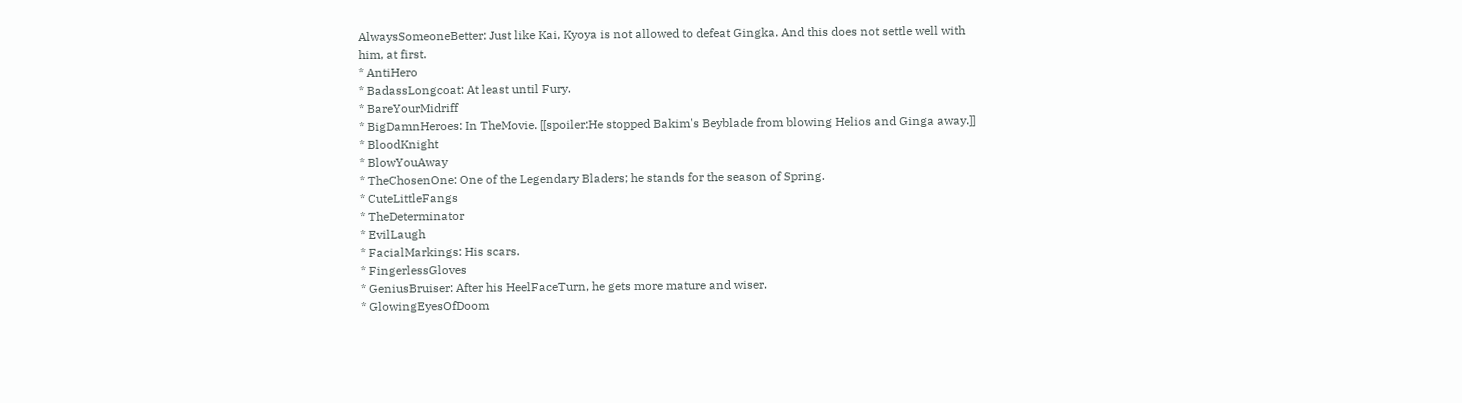AlwaysSomeoneBetter: Just like Kai, Kyoya is not allowed to defeat Gingka. And this does not settle well with him, at first.
* AntiHero
* BadassLongcoat: At least until Fury.
* BareYourMidriff
* BigDamnHeroes: In TheMovie. [[spoiler:He stopped Bakim's Beyblade from blowing Helios and Ginga away.]]
* BloodKnight
* BlowYouAway
* TheChosenOne: One of the Legendary Bladers; he stands for the season of Spring.
* CuteLittleFangs
* TheDeterminator
* EvilLaugh
* FacialMarkings: His scars.
* FingerlessGloves
* GeniusBruiser: After his HeelFaceTurn, he gets more mature and wiser.
* GlowingEyesOfDoom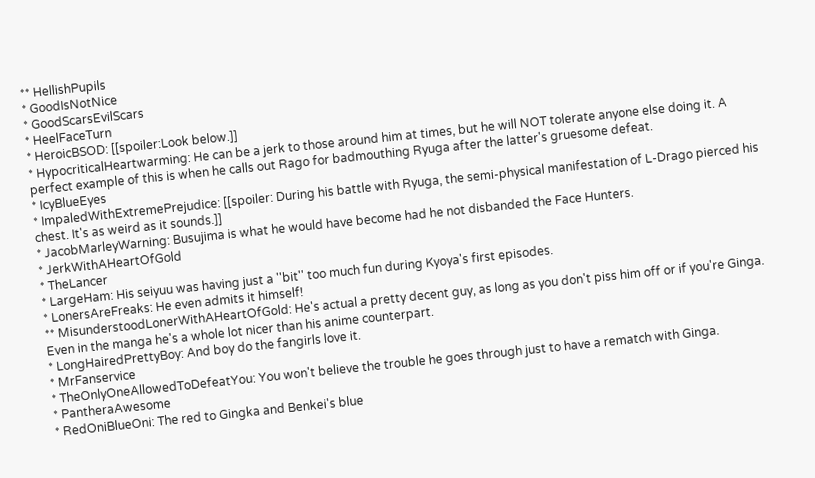** HellishPupils
* GoodIsNotNice
* GoodScarsEvilScars
* HeelFaceTurn
* HeroicBSOD: [[spoiler:Look below.]]
* HypocriticalHeartwarming: He can be a jerk to those around him at times, but he will NOT tolerate anyone else doing it. A perfect example of this is when he calls out Rago for badmouthing Ryuga after the latter's gruesome defeat.
* IcyBlueEyes
* ImpaledWithExtremePrejudice: [[spoiler: During his battle with Ryuga, the semi-physical manifestation of L-Drago pierced his chest. It's as weird as it sounds.]]
* JacobMarleyWarning: Busujima is what he would have become had he not disbanded the Face Hunters.
* JerkWithAHeartOfGold
* TheLancer
* LargeHam: His seiyuu was having just a ''bit'' too much fun during Kyoya's first episodes.
* LonersAreFreaks: He even admits it himself!
** MisunderstoodLonerWithAHeartOfGold: He's actual a pretty decent guy, as long as you don't piss him off or if you're Ginga. Even in the manga he's a whole lot nicer than his anime counterpart.
* LongHairedPrettyBoy: And boy do the fangirls love it.
* MrFanservice
* TheOnlyOneAllowedToDefeatYou: You won't believe the trouble he goes through just to have a rematch with Ginga.
* PantheraAwesome
* RedOniBlueOni: The red to Gingka and Benkei's blue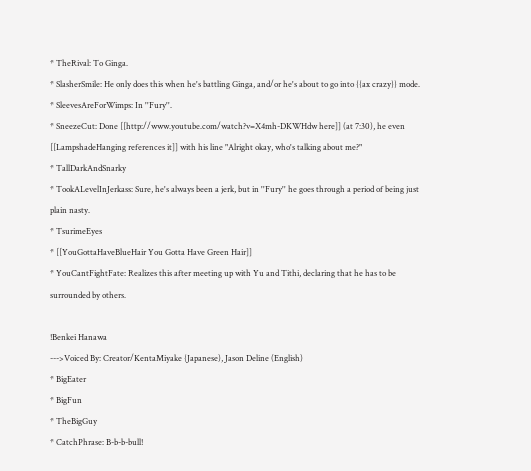* TheRival: To Ginga.
* SlasherSmile: He only does this when he's battling Ginga, and/or he's about to go into {{ax crazy}} mode.
* SleevesAreForWimps: In ''Fury''.
* SneezeCut: Done [[http://www.youtube.com/watch?v=X4mh-DKWHdw here]] (at 7:30), he even [[LampshadeHanging references it]] with his line "Alright okay, who's talking about me?"
* TallDarkAndSnarky
* TookALevelInJerkass: Sure, he's always been a jerk, but in ''Fury'' he goes through a period of being just plain nasty.
* TsurimeEyes
* [[YouGottaHaveBlueHair You Gotta Have Green Hair]]
* YouCantFightFate: Realizes this after meeting up with Yu and Tithi, declaring that he has to be surrounded by others.

!Benkei Hanawa
--->Voiced By: Creator/KentaMiyake {Japanese), Jason Deline (English)
* BigEater
* BigFun
* TheBigGuy
* CatchPhrase: B-b-b-bull!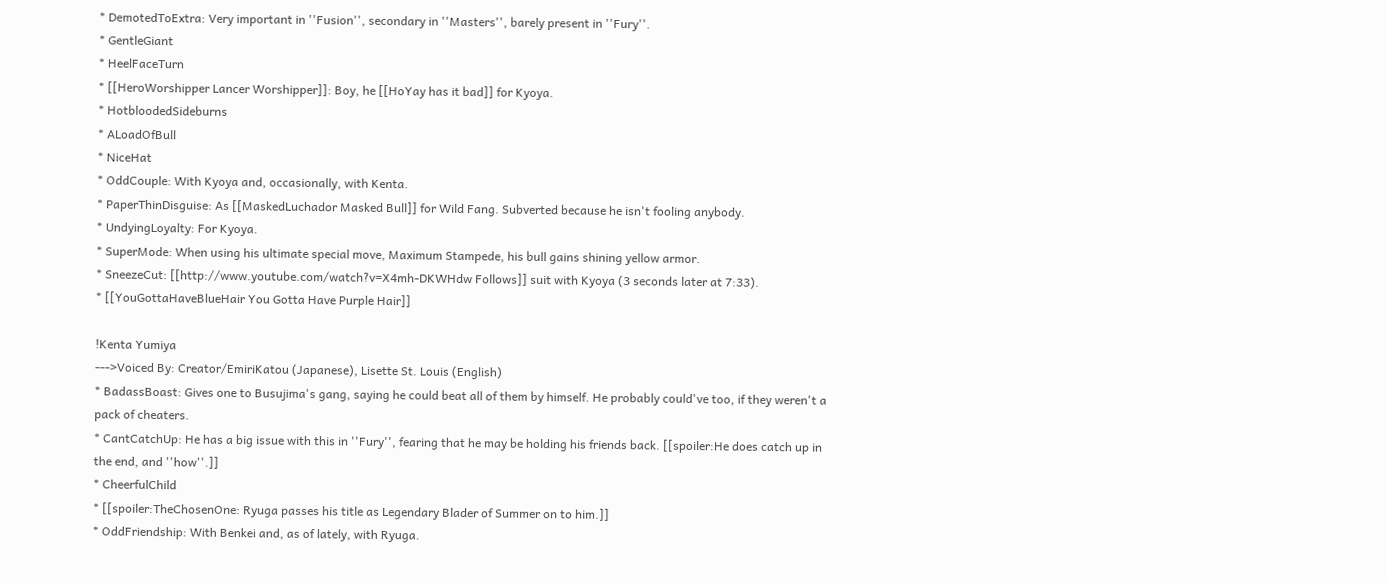* DemotedToExtra: Very important in ''Fusion'', secondary in ''Masters'', barely present in ''Fury''.
* GentleGiant
* HeelFaceTurn
* [[HeroWorshipper Lancer Worshipper]]: Boy, he [[HoYay has it bad]] for Kyoya.
* HotbloodedSideburns
* ALoadOfBull
* NiceHat
* OddCouple: With Kyoya and, occasionally, with Kenta.
* PaperThinDisguise: As [[MaskedLuchador Masked Bull]] for Wild Fang. Subverted because he isn't fooling anybody.
* UndyingLoyalty: For Kyoya.
* SuperMode: When using his ultimate special move, Maximum Stampede, his bull gains shining yellow armor.
* SneezeCut: [[http://www.youtube.com/watch?v=X4mh-DKWHdw Follows]] suit with Kyoya (3 seconds later at 7:33).
* [[YouGottaHaveBlueHair You Gotta Have Purple Hair]]

!Kenta Yumiya
--->Voiced By: Creator/EmiriKatou (Japanese), Lisette St. Louis (English)
* BadassBoast: Gives one to Busujima's gang, saying he could beat all of them by himself. He probably could've too, if they weren't a pack of cheaters.
* CantCatchUp: He has a big issue with this in ''Fury'', fearing that he may be holding his friends back. [[spoiler:He does catch up in the end, and ''how''.]]
* CheerfulChild
* [[spoiler:TheChosenOne: Ryuga passes his title as Legendary Blader of Summer on to him.]]
* OddFriendship: With Benkei and, as of lately, with Ryuga.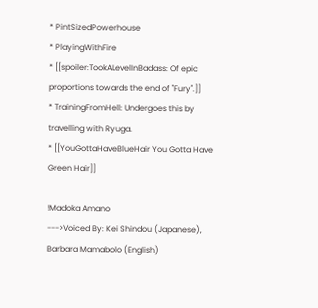* PintSizedPowerhouse
* PlayingWithFire
* [[spoiler:TookALevelInBadass: Of epic proportions towards the end of ''Fury''.]]
* TrainingFromHell: Undergoes this by travelling with Ryuga.
* [[YouGottaHaveBlueHair You Gotta Have Green Hair]]

!Madoka Amano
--->Voiced By: Kei Shindou (Japanese), Barbara Mamabolo (English)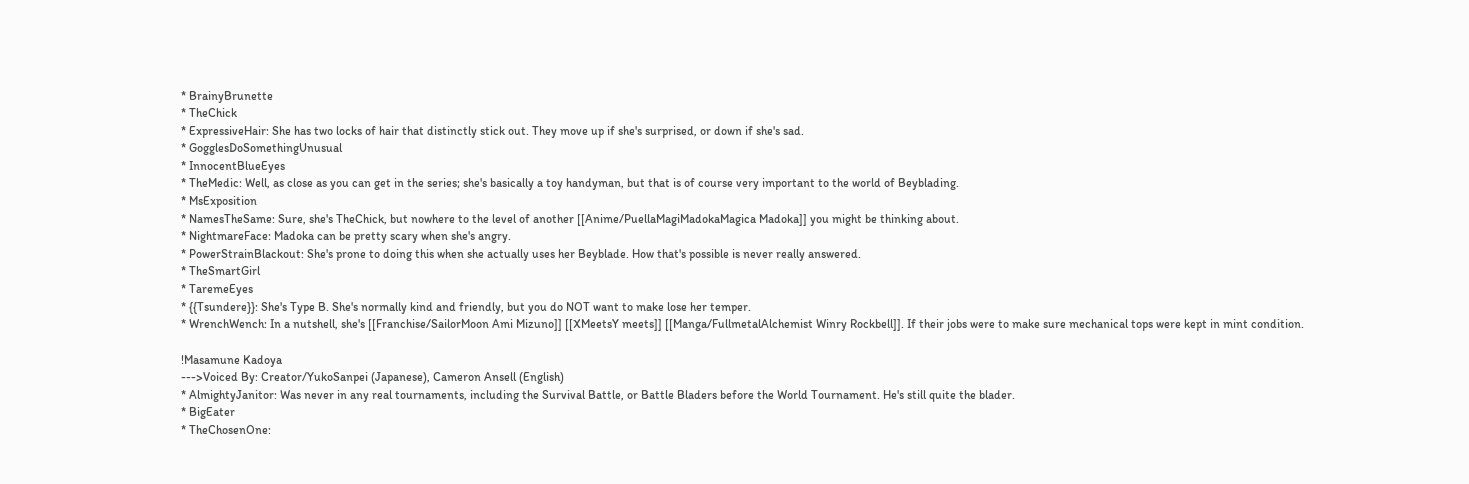* BrainyBrunette
* TheChick
* ExpressiveHair: She has two locks of hair that distinctly stick out. They move up if she's surprised, or down if she's sad.
* GogglesDoSomethingUnusual
* InnocentBlueEyes
* TheMedic: Well, as close as you can get in the series; she's basically a toy handyman, but that is of course very important to the world of Beyblading.
* MsExposition
* NamesTheSame: Sure, she's TheChick, but nowhere to the level of another [[Anime/PuellaMagiMadokaMagica Madoka]] you might be thinking about.
* NightmareFace: Madoka can be pretty scary when she's angry.
* PowerStrainBlackout: She's prone to doing this when she actually uses her Beyblade. How that's possible is never really answered.
* TheSmartGirl
* TaremeEyes
* {{Tsundere}}: She's Type B. She's normally kind and friendly, but you do NOT want to make lose her temper.
* WrenchWench: In a nutshell, she's [[Franchise/SailorMoon Ami Mizuno]] [[XMeetsY meets]] [[Manga/FullmetalAlchemist Winry Rockbell]]. If their jobs were to make sure mechanical tops were kept in mint condition.

!Masamune Kadoya
--->Voiced By: Creator/YukoSanpei (Japanese), Cameron Ansell (English)
* AlmightyJanitor: Was never in any real tournaments, including the Survival Battle, or Battle Bladers before the World Tournament. He's still quite the blader.
* BigEater
* TheChosenOne: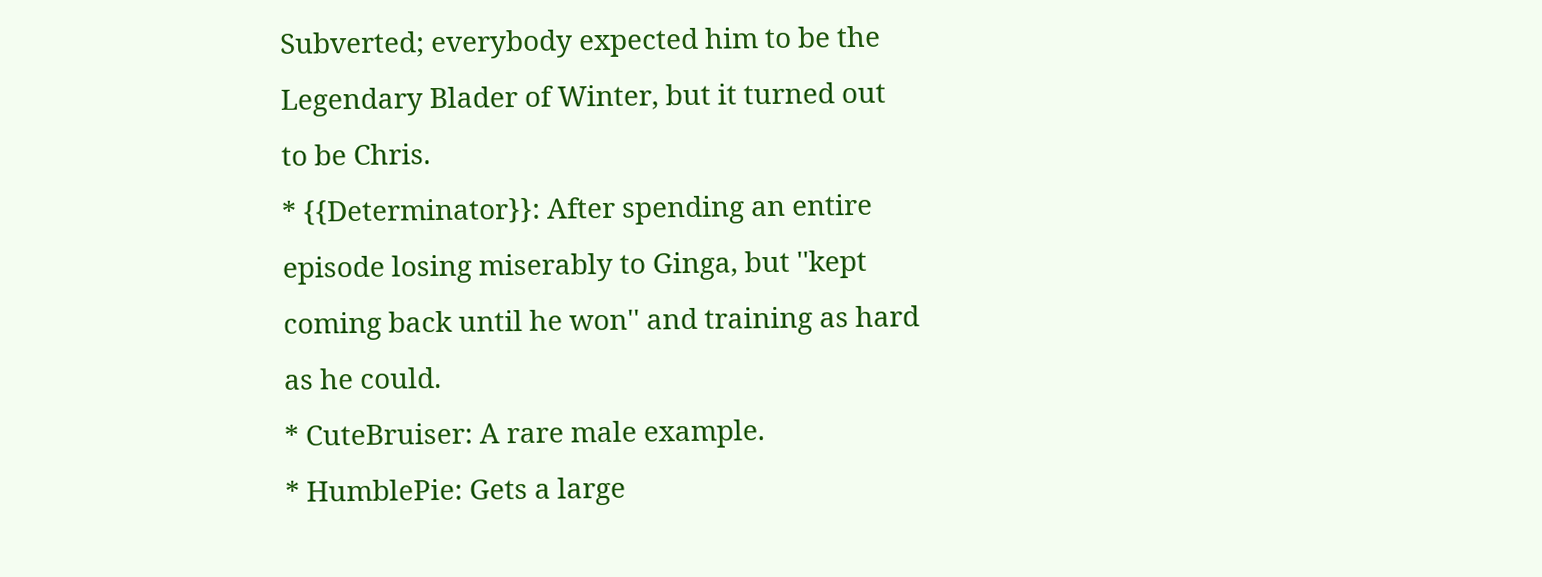Subverted; everybody expected him to be the Legendary Blader of Winter, but it turned out to be Chris.
* {{Determinator}}: After spending an entire episode losing miserably to Ginga, but ''kept coming back until he won'' and training as hard as he could.
* CuteBruiser: A rare male example.
* HumblePie: Gets a large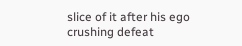slice of it after his ego crushing defeat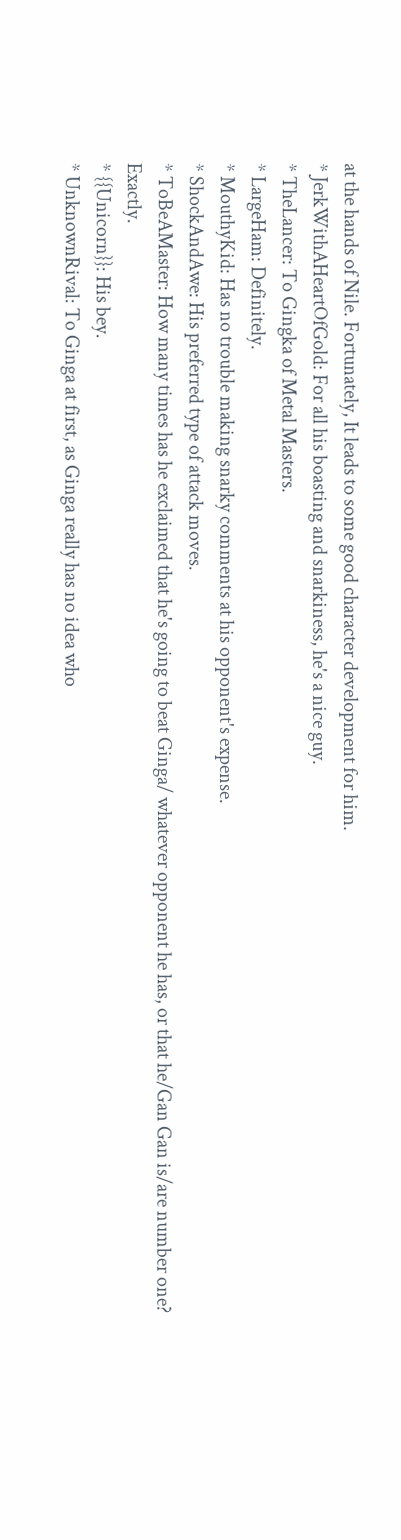at the hands of Nile. Fortunately, It leads to some good character development for him.
* JerkWithAHeartOfGold: For all his boasting and snarkiness, he's a nice guy.
* TheLancer: To Gingka of Metal Masters.
* LargeHam: Definitely.
* MouthyKid: Has no trouble making snarky comments at his opponent's expense.
* ShockAndAwe: His preferred type of attack moves.
* ToBeAMaster: How many times has he exclaimed that he's going to beat Ginga/ whatever opponent he has, or that he/Gan Gan is/are number one? Exactly.
* {{Unicorn}}: His bey.
* UnknownRival: To Ginga at first, as Ginga really has no idea who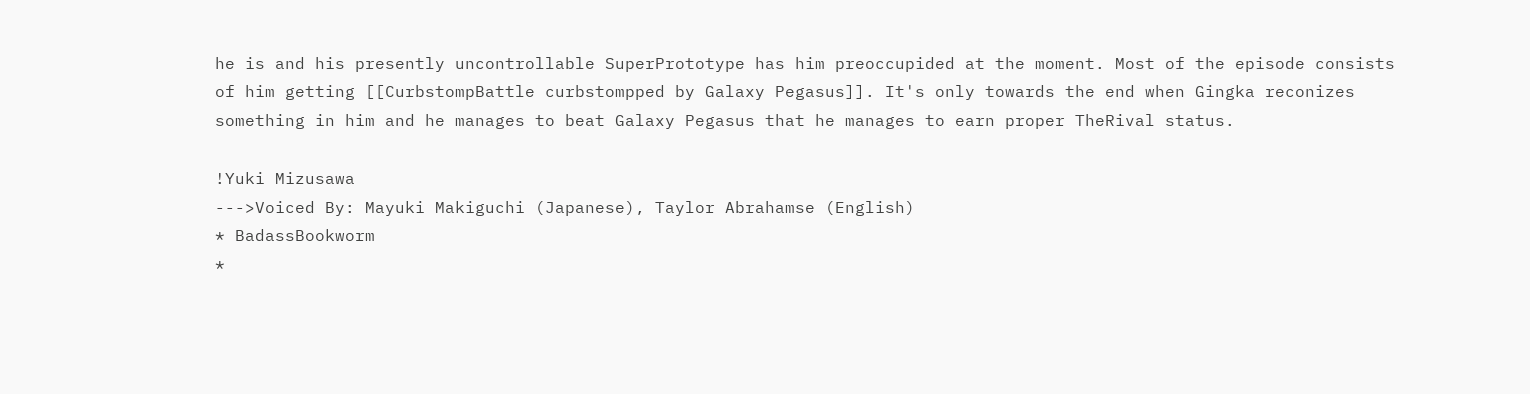he is and his presently uncontrollable SuperPrototype has him preoccupided at the moment. Most of the episode consists of him getting [[CurbstompBattle curbstompped by Galaxy Pegasus]]. It's only towards the end when Gingka reconizes something in him and he manages to beat Galaxy Pegasus that he manages to earn proper TheRival status.

!Yuki Mizusawa
--->Voiced By: Mayuki Makiguchi (Japanese), Taylor Abrahamse (English)
* BadassBookworm
*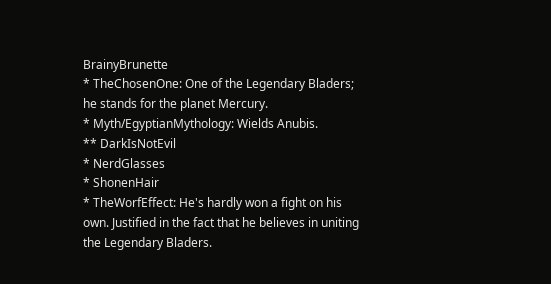BrainyBrunette
* TheChosenOne: One of the Legendary Bladers; he stands for the planet Mercury.
* Myth/EgyptianMythology: Wields Anubis.
** DarkIsNotEvil
* NerdGlasses
* ShonenHair
* TheWorfEffect: He's hardly won a fight on his own. Justified in the fact that he believes in uniting the Legendary Bladers.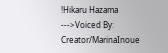!Hikaru Hazama
--->Voiced By: Creator/MarinaInoue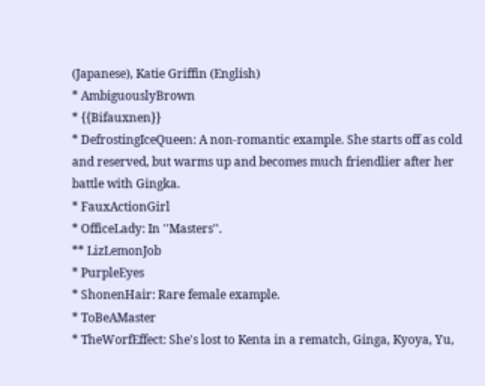(Japanese), Katie Griffin (English)
* AmbiguouslyBrown
* {{Bifauxnen}}
* DefrostingIceQueen: A non-romantic example. She starts off as cold and reserved, but warms up and becomes much friendlier after her battle with Gingka.
* FauxActionGirl
* OfficeLady: In ''Masters''.
** LizLemonJob
* PurpleEyes
* ShonenHair: Rare female example.
* ToBeAMaster
* TheWorfEffect: She's lost to Kenta in a rematch, Ginga, Kyoya, Yu,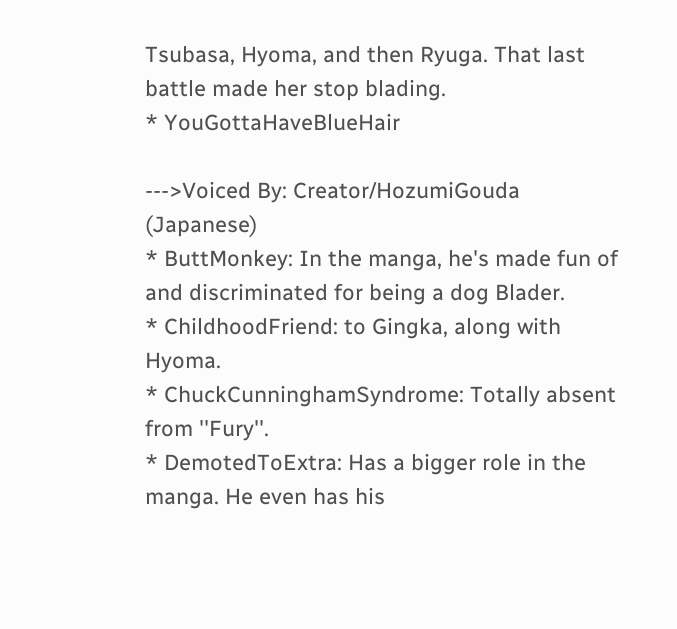Tsubasa, Hyoma, and then Ryuga. That last battle made her stop blading.
* YouGottaHaveBlueHair

--->Voiced By: Creator/HozumiGouda (Japanese)
* ButtMonkey: In the manga, he's made fun of and discriminated for being a dog Blader.
* ChildhoodFriend: to Gingka, along with Hyoma.
* ChuckCunninghamSyndrome: Totally absent from ''Fury''.
* DemotedToExtra: Has a bigger role in the manga. He even has his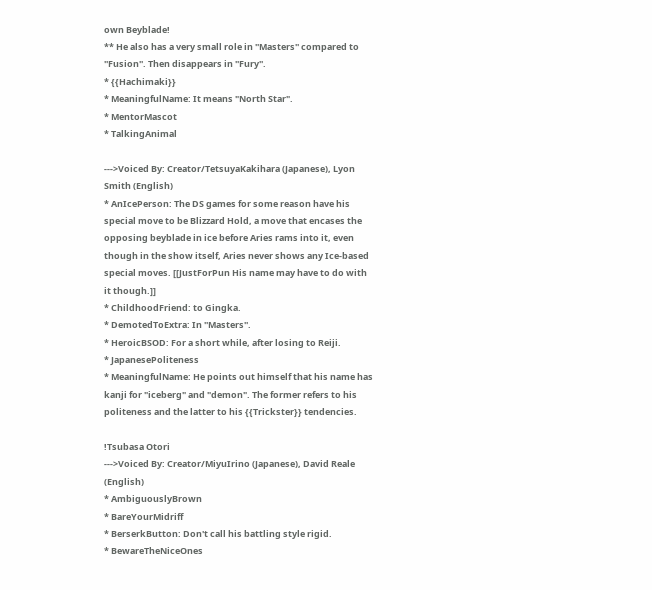own Beyblade!
** He also has a very small role in ''Masters'' compared to ''Fusion''. Then disappears in ''Fury''.
* {{Hachimaki}}
* MeaningfulName: It means "North Star".
* MentorMascot
* TalkingAnimal

--->Voiced By: Creator/TetsuyaKakihara (Japanese), Lyon Smith (English)
* AnIcePerson: The DS games for some reason have his special move to be Blizzard Hold, a move that encases the opposing beyblade in ice before Aries rams into it, even though in the show itself, Aries never shows any Ice-based special moves. [[JustForPun His name may have to do with it though.]]
* ChildhoodFriend: to Gingka.
* DemotedToExtra: In ''Masters''.
* HeroicBSOD: For a short while, after losing to Reiji.
* JapanesePoliteness
* MeaningfulName: He points out himself that his name has kanji for "iceberg" and "demon". The former refers to his politeness and the latter to his {{Trickster}} tendencies.

!Tsubasa Otori
--->Voiced By: Creator/MiyuIrino (Japanese), David Reale (English)
* AmbiguouslyBrown
* BareYourMidriff
* BerserkButton: Don't call his battling style rigid.
* BewareTheNiceOnes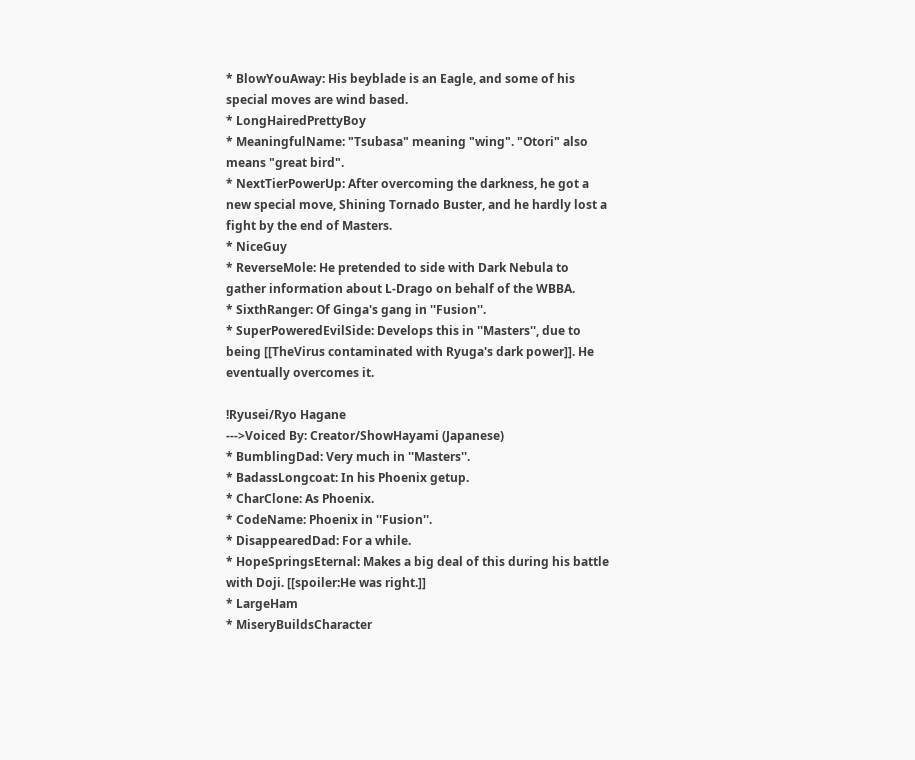* BlowYouAway: His beyblade is an Eagle, and some of his special moves are wind based.
* LongHairedPrettyBoy
* MeaningfulName: "Tsubasa" meaning "wing". "Otori" also means "great bird".
* NextTierPowerUp: After overcoming the darkness, he got a new special move, Shining Tornado Buster, and he hardly lost a fight by the end of Masters.
* NiceGuy
* ReverseMole: He pretended to side with Dark Nebula to gather information about L-Drago on behalf of the WBBA.
* SixthRanger: Of Ginga's gang in ''Fusion''.
* SuperPoweredEvilSide: Develops this in ''Masters'', due to being [[TheVirus contaminated with Ryuga's dark power]]. He eventually overcomes it.

!Ryusei/Ryo Hagane
--->Voiced By: Creator/ShowHayami (Japanese)
* BumblingDad: Very much in ''Masters''.
* BadassLongcoat: In his Phoenix getup.
* CharClone: As Phoenix.
* CodeName: Phoenix in ''Fusion''.
* DisappearedDad: For a while.
* HopeSpringsEternal: Makes a big deal of this during his battle with Doji. [[spoiler:He was right.]]
* LargeHam
* MiseryBuildsCharacter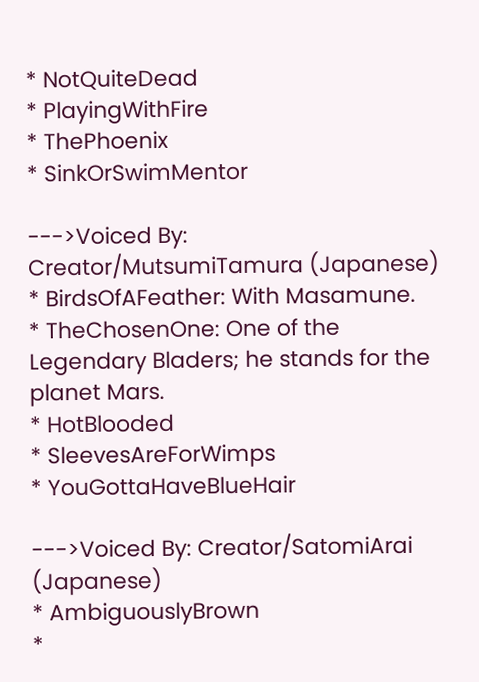* NotQuiteDead
* PlayingWithFire
* ThePhoenix
* SinkOrSwimMentor

--->Voiced By: Creator/MutsumiTamura (Japanese)
* BirdsOfAFeather: With Masamune.
* TheChosenOne: One of the Legendary Bladers; he stands for the planet Mars.
* HotBlooded
* SleevesAreForWimps
* YouGottaHaveBlueHair

--->Voiced By: Creator/SatomiArai (Japanese)
* AmbiguouslyBrown
*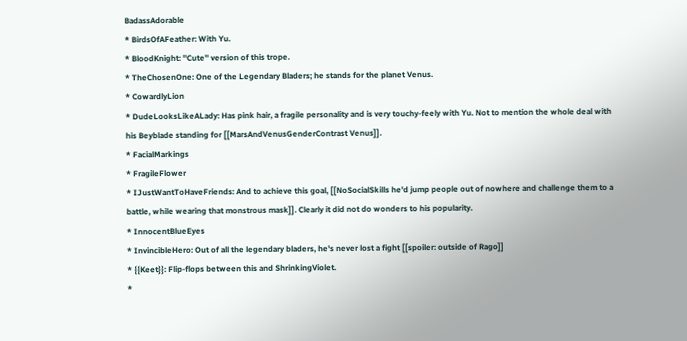BadassAdorable
* BirdsOfAFeather: With Yu.
* BloodKnight: ''Cute'' version of this trope.
* TheChosenOne: One of the Legendary Bladers; he stands for the planet Venus.
* CowardlyLion
* DudeLooksLikeALady: Has pink hair, a fragile personality and is very touchy-feely with Yu. Not to mention the whole deal with his Beyblade standing for [[MarsAndVenusGenderContrast Venus]].
* FacialMarkings
* FragileFlower
* IJustWantToHaveFriends: And to achieve this goal, [[NoSocialSkills he'd jump people out of nowhere and challenge them to a battle, while wearing that monstrous mask]]. Clearly it did not do wonders to his popularity.
* InnocentBlueEyes
* InvincibleHero: Out of all the legendary bladers, he's never lost a fight [[spoiler: outside of Rago]]
* {{Keet}}: Flip-flops between this and ShrinkingViolet.
*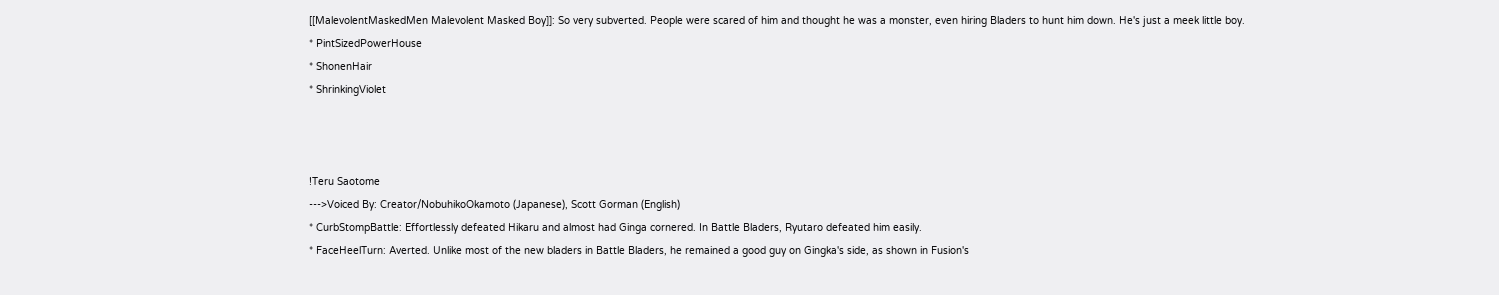[[MalevolentMaskedMen Malevolent Masked Boy]]: So very subverted. People were scared of him and thought he was a monster, even hiring Bladers to hunt him down. He's just a meek little boy.
* PintSizedPowerHouse
* ShonenHair
* ShrinkingViolet



!Teru Saotome
--->Voiced By: Creator/NobuhikoOkamoto (Japanese), Scott Gorman (English)
* CurbStompBattle: Effortlessly defeated Hikaru and almost had Ginga cornered. In Battle Bladers, Ryutaro defeated him easily.
* FaceHeelTurn: Averted. Unlike most of the new bladers in Battle Bladers, he remained a good guy on Gingka's side, as shown in Fusion's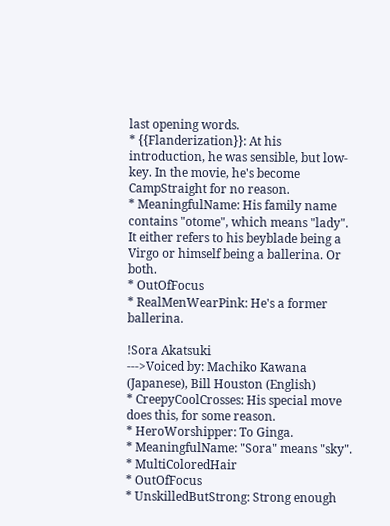last opening words.
* {{Flanderization}}: At his introduction, he was sensible, but low-key. In the movie, he's become CampStraight for no reason.
* MeaningfulName: His family name contains "otome", which means "lady". It either refers to his beyblade being a Virgo or himself being a ballerina. Or both.
* OutOfFocus
* RealMenWearPink: He's a former ballerina.

!Sora Akatsuki
--->Voiced by: Machiko Kawana (Japanese), Bill Houston (English)
* CreepyCoolCrosses: His special move does this, for some reason.
* HeroWorshipper: To Ginga.
* MeaningfulName: "Sora" means "sky".
* MultiColoredHair
* OutOfFocus
* UnskilledButStrong: Strong enough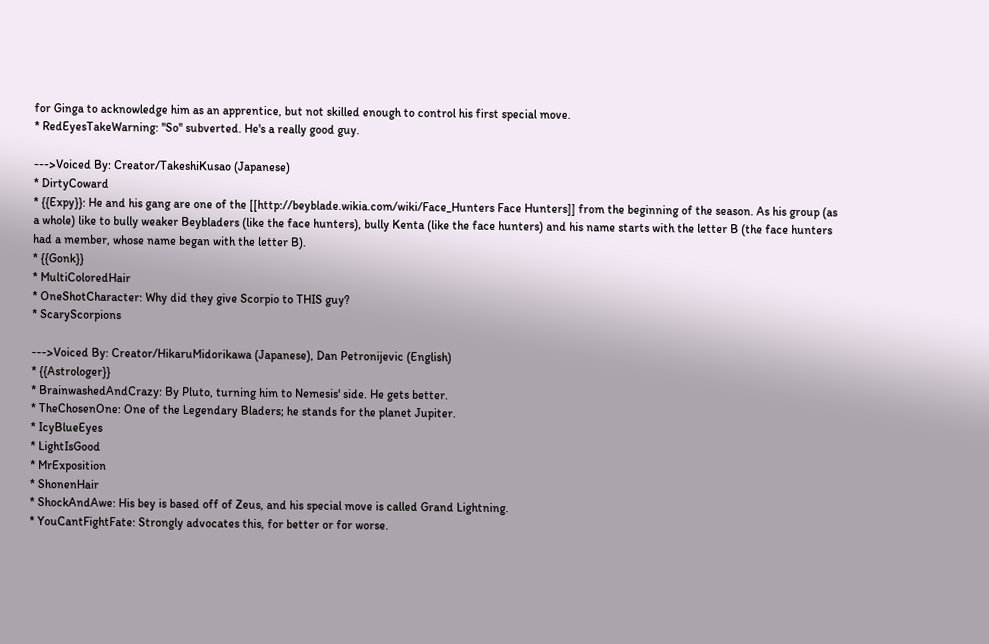for Ginga to acknowledge him as an apprentice, but not skilled enough to control his first special move.
* RedEyesTakeWarning: ''So'' subverted. He's a really good guy.

--->Voiced By: Creator/TakeshiKusao (Japanese)
* DirtyCoward
* {{Expy}}: He and his gang are one of the [[http://beyblade.wikia.com/wiki/Face_Hunters Face Hunters]] from the beginning of the season. As his group (as a whole) like to bully weaker Beybladers (like the face hunters), bully Kenta (like the face hunters) and his name starts with the letter B (the face hunters had a member, whose name began with the letter B).
* {{Gonk}}
* MultiColoredHair
* OneShotCharacter: Why did they give Scorpio to THIS guy?
* ScaryScorpions

--->Voiced By: Creator/HikaruMidorikawa (Japanese), Dan Petronijevic (English)
* {{Astrologer}}
* BrainwashedAndCrazy: By Pluto, turning him to Nemesis' side. He gets better.
* TheChosenOne: One of the Legendary Bladers; he stands for the planet Jupiter.
* IcyBlueEyes
* LightIsGood
* MrExposition
* ShonenHair
* ShockAndAwe: His bey is based off of Zeus, and his special move is called Grand Lightning.
* YouCantFightFate: Strongly advocates this, for better or for worse.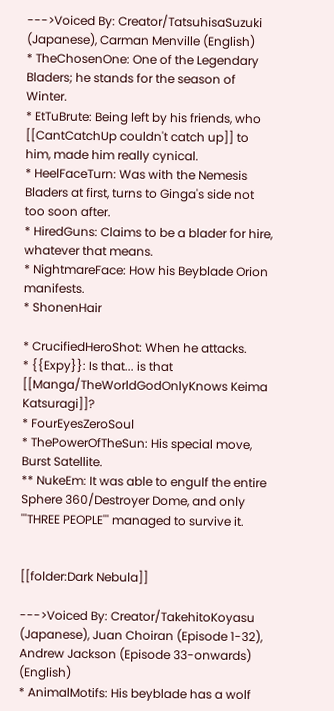--->Voiced By: Creator/TatsuhisaSuzuki (Japanese), Carman Menville (English)
* TheChosenOne: One of the Legendary Bladers; he stands for the season of Winter.
* EtTuBrute: Being left by his friends, who [[CantCatchUp couldn't catch up]] to him, made him really cynical.
* HeelFaceTurn: Was with the Nemesis Bladers at first, turns to Ginga's side not too soon after.
* HiredGuns: Claims to be a blader for hire, whatever that means.
* NightmareFace: How his Beyblade Orion manifests.
* ShonenHair

* CrucifiedHeroShot: When he attacks.
* {{Expy}}: Is that... is that [[Manga/TheWorldGodOnlyKnows Keima Katsuragi]]?
* FourEyesZeroSoul
* ThePowerOfTheSun: His special move, Burst Satellite.
** NukeEm: It was able to engulf the entire Sphere 360/Destroyer Dome, and only '''THREE PEOPLE''' managed to survive it.


[[folder:Dark Nebula]]

--->Voiced By: Creator/TakehitoKoyasu (Japanese), Juan Choiran (Episode 1-32), Andrew Jackson (Episode 33-onwards) (English)
* AnimalMotifs: His beyblade has a wolf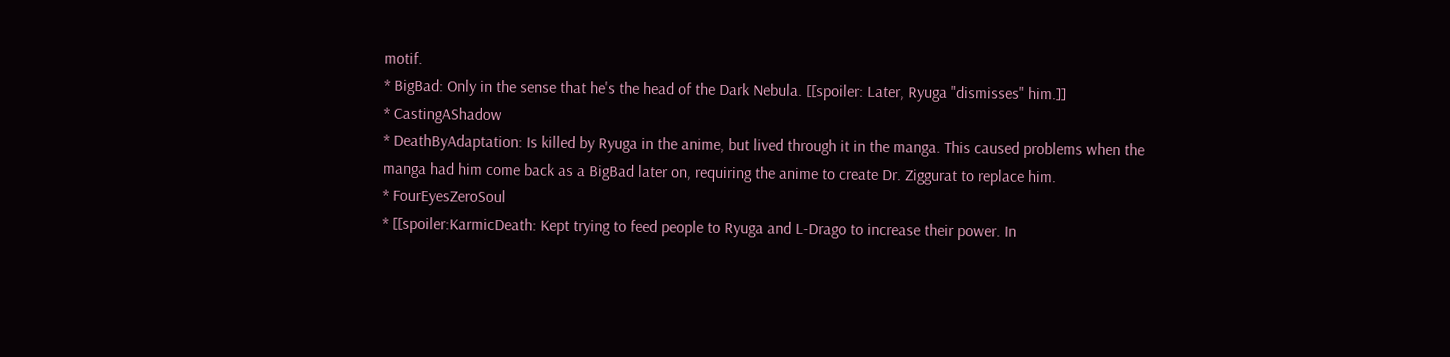motif.
* BigBad: Only in the sense that he's the head of the Dark Nebula. [[spoiler: Later, Ryuga "dismisses" him.]]
* CastingAShadow
* DeathByAdaptation: Is killed by Ryuga in the anime, but lived through it in the manga. This caused problems when the manga had him come back as a BigBad later on, requiring the anime to create Dr. Ziggurat to replace him.
* FourEyesZeroSoul
* [[spoiler:KarmicDeath: Kept trying to feed people to Ryuga and L-Drago to increase their power. In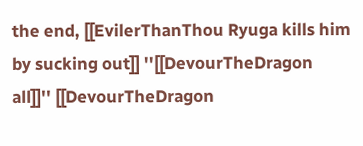the end, [[EvilerThanThou Ryuga kills him by sucking out]] ''[[DevourTheDragon all]]'' [[DevourTheDragon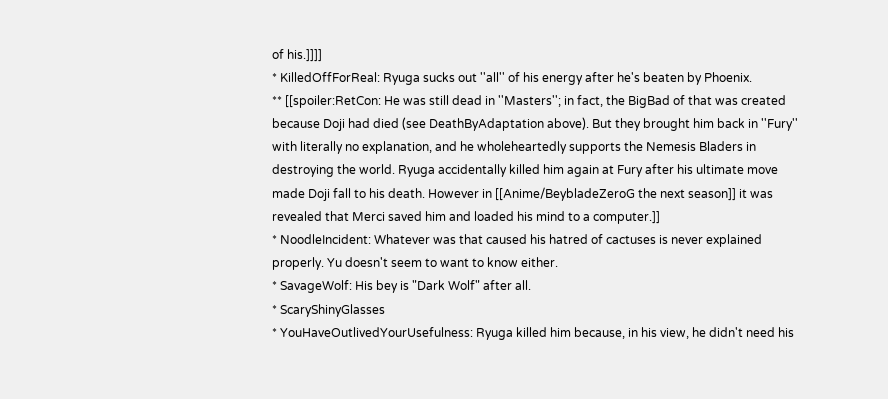of his.]]]]
* KilledOffForReal: Ryuga sucks out ''all'' of his energy after he's beaten by Phoenix.
** [[spoiler:RetCon: He was still dead in ''Masters''; in fact, the BigBad of that was created because Doji had died (see DeathByAdaptation above). But they brought him back in ''Fury'' with literally no explanation, and he wholeheartedly supports the Nemesis Bladers in destroying the world. Ryuga accidentally killed him again at Fury after his ultimate move made Doji fall to his death. However in [[Anime/BeybladeZeroG the next season]] it was revealed that Merci saved him and loaded his mind to a computer.]]
* NoodleIncident: Whatever was that caused his hatred of cactuses is never explained properly. Yu doesn't seem to want to know either.
* SavageWolf: His bey is "Dark Wolf" after all.
* ScaryShinyGlasses
* YouHaveOutlivedYourUsefulness: Ryuga killed him because, in his view, he didn't need his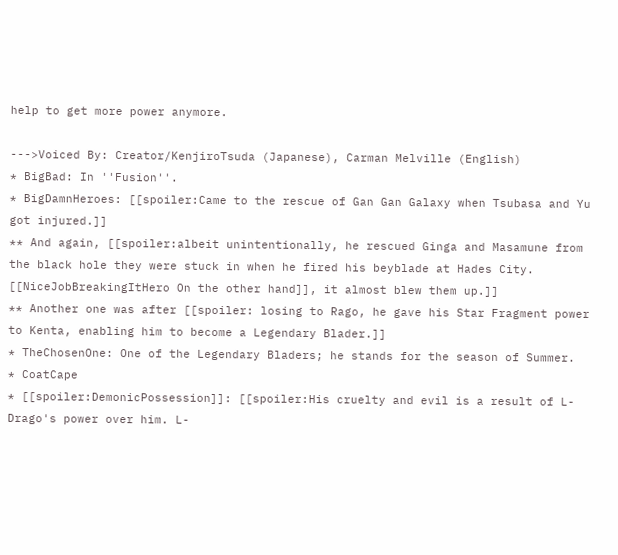help to get more power anymore.

--->Voiced By: Creator/KenjiroTsuda (Japanese), Carman Melville (English)
* BigBad: In ''Fusion''.
* BigDamnHeroes: [[spoiler:Came to the rescue of Gan Gan Galaxy when Tsubasa and Yu got injured.]]
** And again, [[spoiler:albeit unintentionally, he rescued Ginga and Masamune from the black hole they were stuck in when he fired his beyblade at Hades City. [[NiceJobBreakingItHero On the other hand]], it almost blew them up.]]
** Another one was after [[spoiler: losing to Rago, he gave his Star Fragment power to Kenta, enabling him to become a Legendary Blader.]]
* TheChosenOne: One of the Legendary Bladers; he stands for the season of Summer.
* CoatCape
* [[spoiler:DemonicPossession]]: [[spoiler:His cruelty and evil is a result of L-Drago's power over him. L-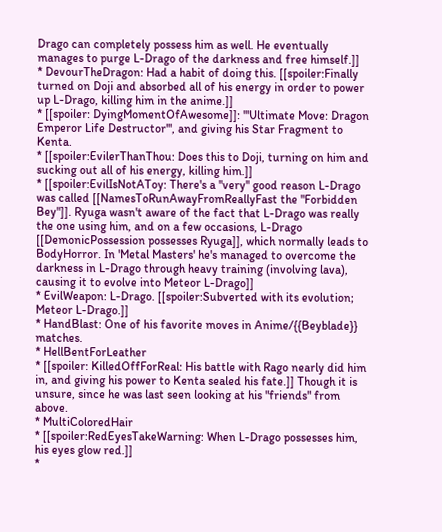Drago can completely possess him as well. He eventually manages to purge L-Drago of the darkness and free himself.]]
* DevourTheDragon: Had a habit of doing this. [[spoiler:Finally turned on Doji and absorbed all of his energy in order to power up L-Drago, killing him in the anime.]]
* [[spoiler: DyingMomentOfAwesome]]: '''Ultimate Move: Dragon Emperor Life Destructor''', and giving his Star Fragment to Kenta.
* [[spoiler:EvilerThanThou: Does this to Doji, turning on him and sucking out all of his energy, killing him.]]
* [[spoiler:EvilIsNotAToy: There's a ''very'' good reason L-Drago was called [[NamesToRunAwayFromReallyFast the "Forbidden Bey"]]. Ryuga wasn't aware of the fact that L-Drago was really the one using him, and on a few occasions, L-Drago [[DemonicPossession possesses Ryuga]], which normally leads to BodyHorror. In 'Metal Masters' he's managed to overcome the darkness in L-Drago through heavy training (involving lava), causing it to evolve into Meteor L-Drago]]
* EvilWeapon: L-Drago. [[spoiler:Subverted with its evolution; Meteor L-Drago.]]
* HandBlast: One of his favorite moves in Anime/{{Beyblade}} matches.
* HellBentForLeather
* [[spoiler: KilledOffForReal: His battle with Rago nearly did him in, and giving his power to Kenta sealed his fate.]] Though it is unsure, since he was last seen looking at his "friends" from above.
* MultiColoredHair
* [[spoiler:RedEyesTakeWarning: When L-Drago possesses him, his eyes glow red.]]
*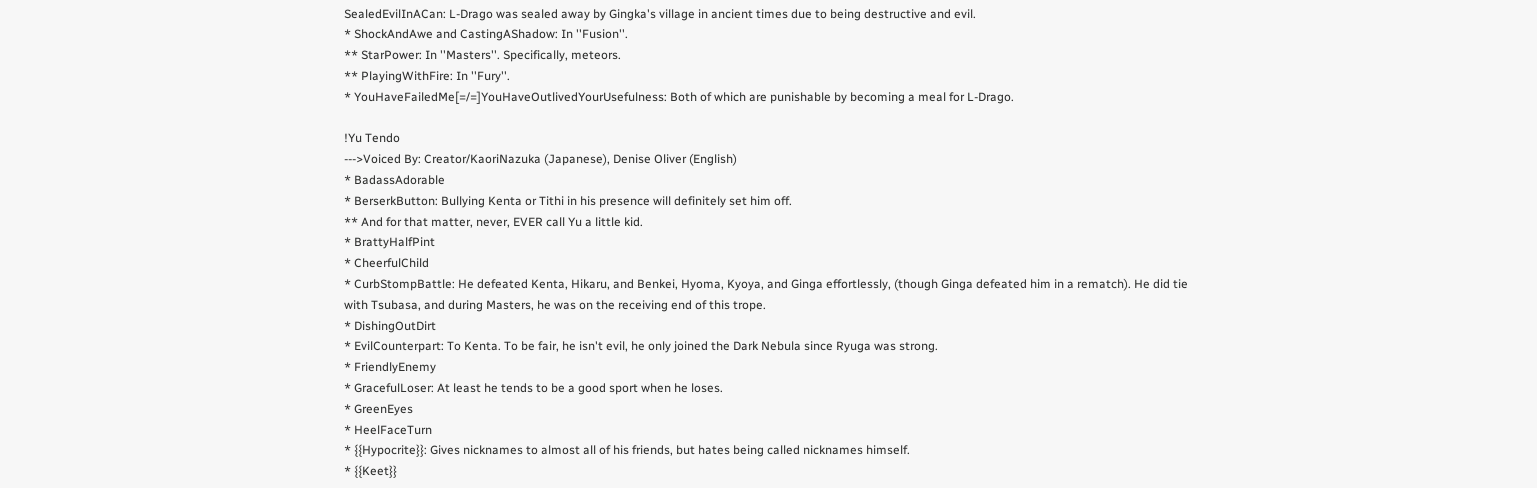SealedEvilInACan: L-Drago was sealed away by Gingka's village in ancient times due to being destructive and evil.
* ShockAndAwe and CastingAShadow: In ''Fusion''.
** StarPower: In ''Masters''. Specifically, meteors.
** PlayingWithFire: In ''Fury''.
* YouHaveFailedMe[=/=]YouHaveOutlivedYourUsefulness: Both of which are punishable by becoming a meal for L-Drago.

!Yu Tendo
--->Voiced By: Creator/KaoriNazuka (Japanese), Denise Oliver (English)
* BadassAdorable
* BerserkButton: Bullying Kenta or Tithi in his presence will definitely set him off.
** And for that matter, never, EVER call Yu a little kid.
* BrattyHalfPint
* CheerfulChild
* CurbStompBattle: He defeated Kenta, Hikaru, and Benkei, Hyoma, Kyoya, and Ginga effortlessly, (though Ginga defeated him in a rematch). He did tie with Tsubasa, and during Masters, he was on the receiving end of this trope.
* DishingOutDirt
* EvilCounterpart: To Kenta. To be fair, he isn't evil, he only joined the Dark Nebula since Ryuga was strong.
* FriendlyEnemy
* GracefulLoser: At least he tends to be a good sport when he loses.
* GreenEyes
* HeelFaceTurn
* {{Hypocrite}}: Gives nicknames to almost all of his friends, but hates being called nicknames himself.
* {{Keet}}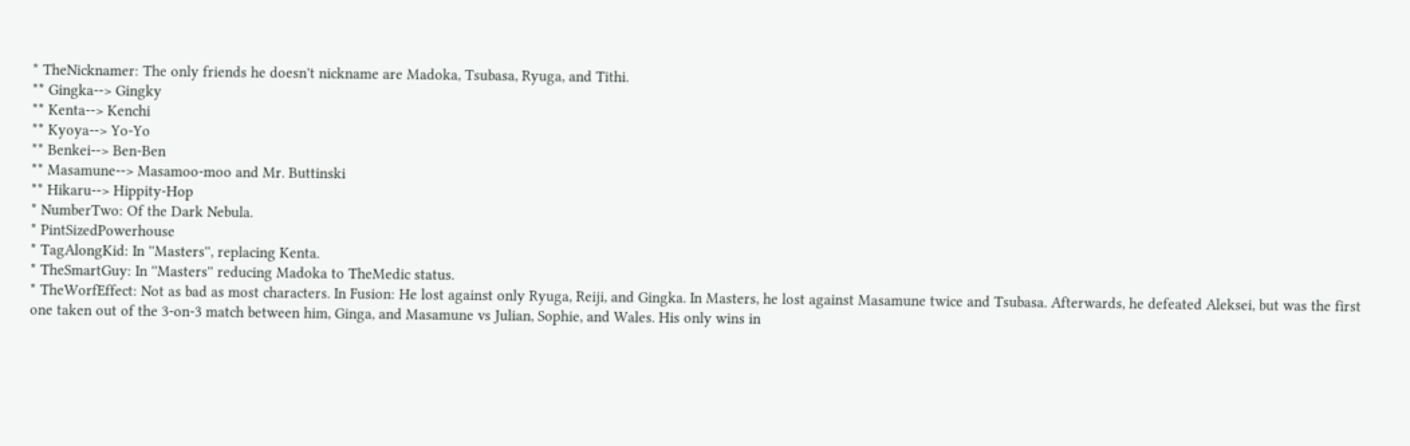* TheNicknamer: The only friends he doesn't nickname are Madoka, Tsubasa, Ryuga, and Tithi.
** Gingka--> Gingky
** Kenta--> Kenchi
** Kyoya--> Yo-Yo
** Benkei--> Ben-Ben
** Masamune--> Masamoo-moo and Mr. Buttinski
** Hikaru--> Hippity-Hop
* NumberTwo: Of the Dark Nebula.
* PintSizedPowerhouse
* TagAlongKid: In ''Masters'', replacing Kenta.
* TheSmartGuy: In ''Masters'' reducing Madoka to TheMedic status.
* TheWorfEffect: Not as bad as most characters. In Fusion: He lost against only Ryuga, Reiji, and Gingka. In Masters, he lost against Masamune twice and Tsubasa. Afterwards, he defeated Aleksei, but was the first one taken out of the 3-on-3 match between him, Ginga, and Masamune vs Julian, Sophie, and Wales. His only wins in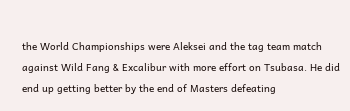the World Championships were Aleksei and the tag team match against Wild Fang & Excalibur with more effort on Tsubasa. He did end up getting better by the end of Masters defeating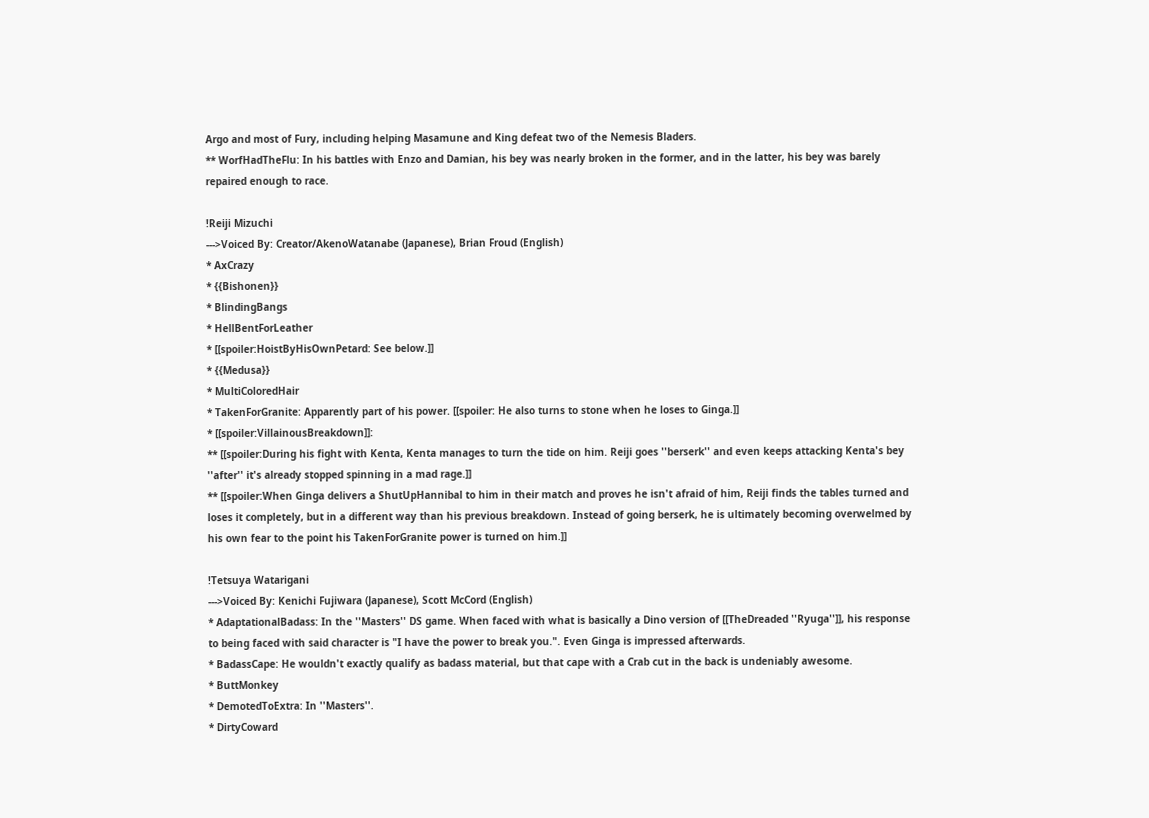Argo and most of Fury, including helping Masamune and King defeat two of the Nemesis Bladers.
** WorfHadTheFlu: In his battles with Enzo and Damian, his bey was nearly broken in the former, and in the latter, his bey was barely repaired enough to race.

!Reiji Mizuchi
--->Voiced By: Creator/AkenoWatanabe (Japanese), Brian Froud (English)
* AxCrazy
* {{Bishonen}}
* BlindingBangs
* HellBentForLeather
* [[spoiler:HoistByHisOwnPetard: See below.]]
* {{Medusa}}
* MultiColoredHair
* TakenForGranite: Apparently part of his power. [[spoiler: He also turns to stone when he loses to Ginga.]]
* [[spoiler:VillainousBreakdown]]:
** [[spoiler:During his fight with Kenta, Kenta manages to turn the tide on him. Reiji goes ''berserk'' and even keeps attacking Kenta's bey ''after'' it's already stopped spinning in a mad rage.]]
** [[spoiler:When Ginga delivers a ShutUpHannibal to him in their match and proves he isn't afraid of him, Reiji finds the tables turned and loses it completely, but in a different way than his previous breakdown. Instead of going berserk, he is ultimately becoming overwelmed by his own fear to the point his TakenForGranite power is turned on him.]]

!Tetsuya Watarigani
--->Voiced By: Kenichi Fujiwara (Japanese), Scott McCord (English)
* AdaptationalBadass: In the ''Masters'' DS game. When faced with what is basically a Dino version of [[TheDreaded ''Ryuga'']], his response to being faced with said character is "I have the power to break you.". Even Ginga is impressed afterwards.
* BadassCape: He wouldn't exactly qualify as badass material, but that cape with a Crab cut in the back is undeniably awesome.
* ButtMonkey
* DemotedToExtra: In ''Masters''.
* DirtyCoward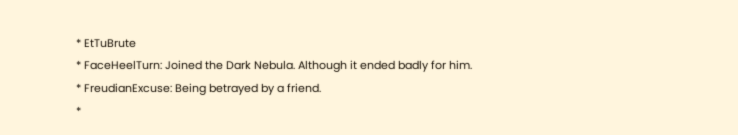* EtTuBrute
* FaceHeelTurn: Joined the Dark Nebula. Although it ended badly for him.
* FreudianExcuse: Being betrayed by a friend.
*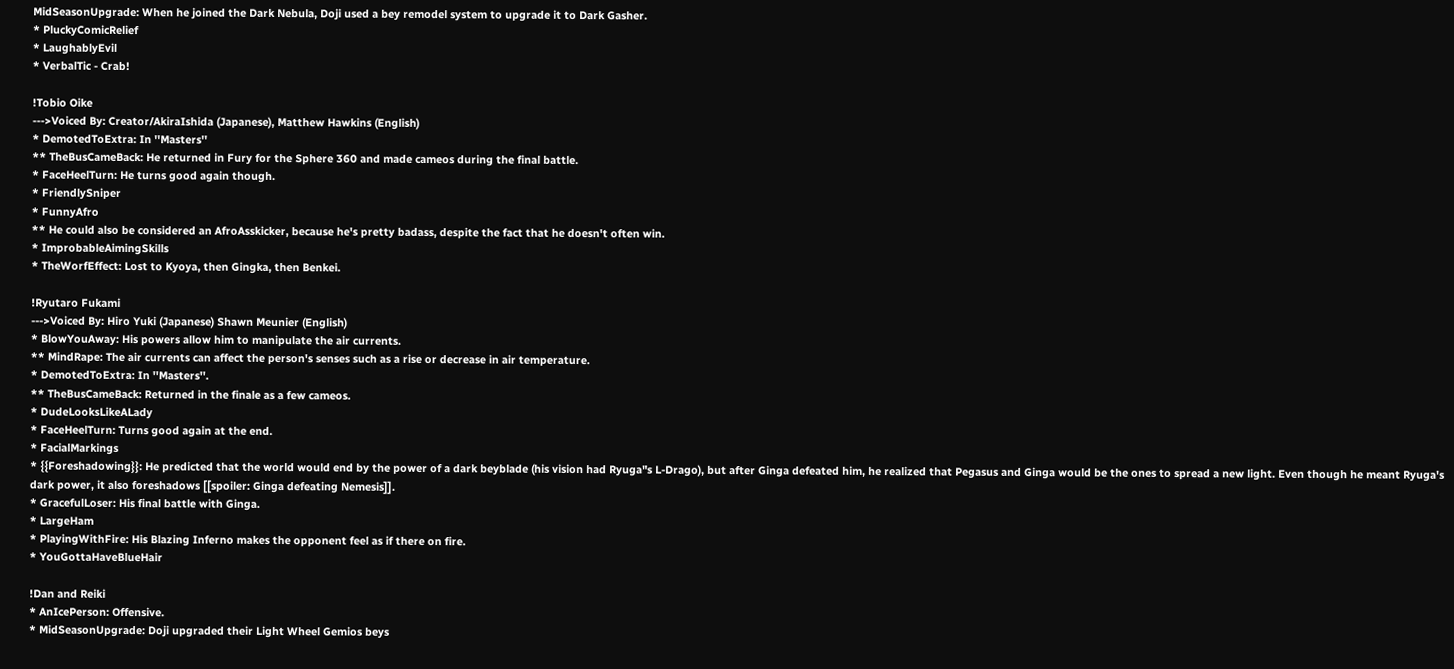MidSeasonUpgrade: When he joined the Dark Nebula, Doji used a bey remodel system to upgrade it to Dark Gasher.
* PluckyComicRelief
* LaughablyEvil
* VerbalTic - Crab!

!Tobio Oike
--->Voiced By: Creator/AkiraIshida (Japanese), Matthew Hawkins (English)
* DemotedToExtra: In ''Masters''
** TheBusCameBack: He returned in Fury for the Sphere 360 and made cameos during the final battle.
* FaceHeelTurn: He turns good again though.
* FriendlySniper
* FunnyAfro
** He could also be considered an AfroAsskicker, because he's pretty badass, despite the fact that he doesn't often win.
* ImprobableAimingSkills
* TheWorfEffect: Lost to Kyoya, then Gingka, then Benkei.

!Ryutaro Fukami
--->Voiced By: Hiro Yuki (Japanese) Shawn Meunier (English)
* BlowYouAway: His powers allow him to manipulate the air currents.
** MindRape: The air currents can affect the person's senses such as a rise or decrease in air temperature.
* DemotedToExtra: In ''Masters''.
** TheBusCameBack: Returned in the finale as a few cameos.
* DudeLooksLikeALady
* FaceHeelTurn: Turns good again at the end.
* FacialMarkings
* {{Foreshadowing}}: He predicted that the world would end by the power of a dark beyblade (his vision had Ryuga"s L-Drago), but after Ginga defeated him, he realized that Pegasus and Ginga would be the ones to spread a new light. Even though he meant Ryuga's dark power, it also foreshadows [[spoiler: Ginga defeating Nemesis]].
* GracefulLoser: His final battle with Ginga.
* LargeHam
* PlayingWithFire: His Blazing Inferno makes the opponent feel as if there on fire.
* YouGottaHaveBlueHair

!Dan and Reiki
* AnIcePerson: Offensive.
* MidSeasonUpgrade: Doji upgraded their Light Wheel Gemios beys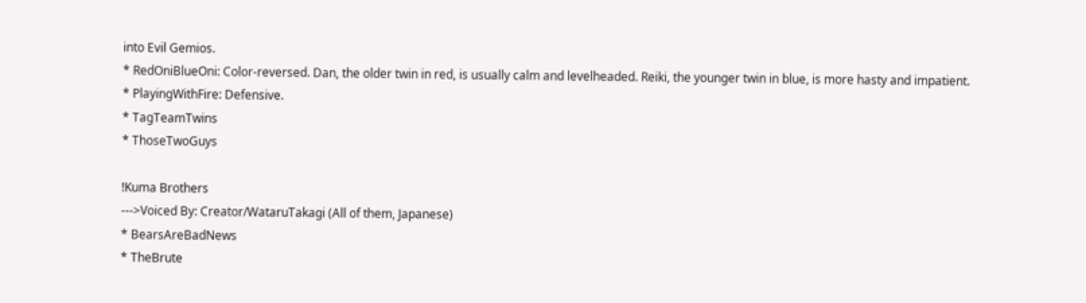into Evil Gemios.
* RedOniBlueOni: Color-reversed. Dan, the older twin in red, is usually calm and levelheaded. Reiki, the younger twin in blue, is more hasty and impatient.
* PlayingWithFire: Defensive.
* TagTeamTwins
* ThoseTwoGuys

!Kuma Brothers
--->Voiced By: Creator/WataruTakagi (All of them, Japanese)
* BearsAreBadNews
* TheBrute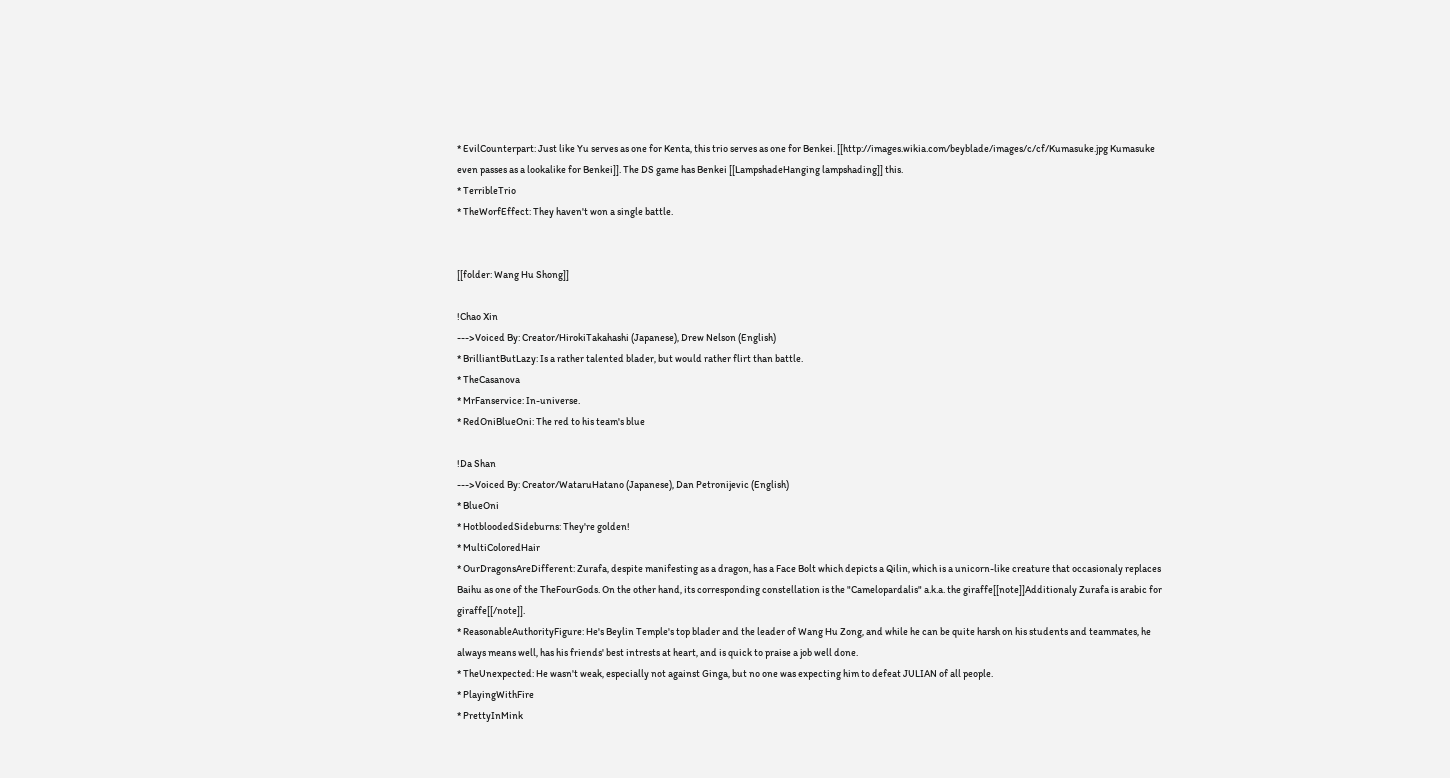* EvilCounterpart: Just like Yu serves as one for Kenta, this trio serves as one for Benkei. [[http://images.wikia.com/beyblade/images/c/cf/Kumasuke.jpg Kumasuke even passes as a lookalike for Benkei]]. The DS game has Benkei [[LampshadeHanging lampshading]] this.
* TerribleTrio
* TheWorfEffect: They haven't won a single battle.


[[folder: Wang Hu Shong]]

!Chao Xin
--->Voiced By: Creator/HirokiTakahashi (Japanese), Drew Nelson (English)
* BrilliantButLazy: Is a rather talented blader, but would rather flirt than battle.
* TheCasanova
* MrFanservice: In-universe.
* RedOniBlueOni: The red to his team's blue

!Da Shan
--->Voiced By: Creator/WataruHatano (Japanese), Dan Petronijevic (English)
* BlueOni
* HotbloodedSideburns: They're golden!
* MultiColoredHair
* OurDragonsAreDifferent: Zurafa, despite manifesting as a dragon, has a Face Bolt which depicts a Qilin, which is a unicorn-like creature that occasionaly replaces Baihu as one of the TheFourGods. On the other hand, its corresponding constellation is the "Camelopardalis" a.k.a. the giraffe[[note]]Additionaly Zurafa is arabic for giraffe[[/note]].
* ReasonableAuthorityFigure: He's Beylin Temple's top blader and the leader of Wang Hu Zong, and while he can be quite harsh on his students and teammates, he always means well, has his friends' best intrests at heart, and is quick to praise a job well done.
* TheUnexpected: He wasn't weak, especially not against Ginga, but no one was expecting him to defeat JULIAN of all people.
* PlayingWithFire
* PrettyInMink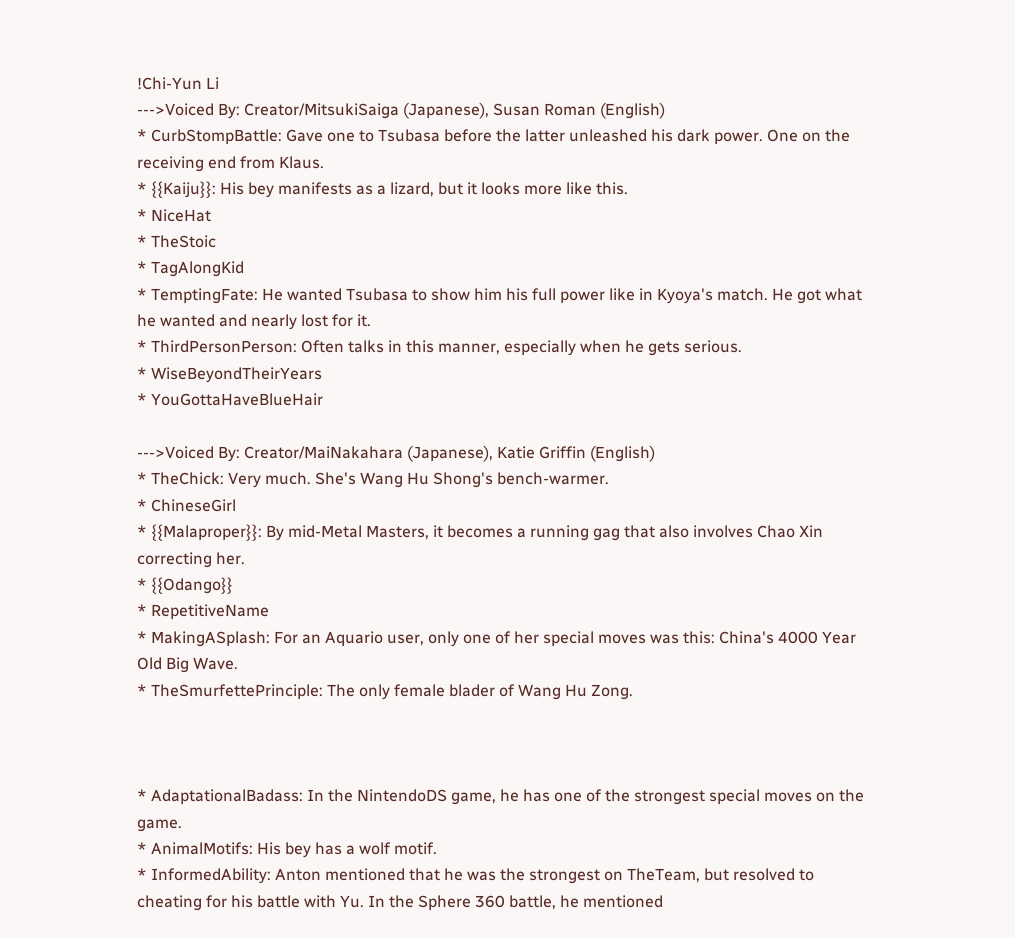!Chi-Yun Li
--->Voiced By: Creator/MitsukiSaiga (Japanese), Susan Roman (English)
* CurbStompBattle: Gave one to Tsubasa before the latter unleashed his dark power. One on the receiving end from Klaus.
* {{Kaiju}}: His bey manifests as a lizard, but it looks more like this.
* NiceHat
* TheStoic
* TagAlongKid
* TemptingFate: He wanted Tsubasa to show him his full power like in Kyoya's match. He got what he wanted and nearly lost for it.
* ThirdPersonPerson: Often talks in this manner, especially when he gets serious.
* WiseBeyondTheirYears
* YouGottaHaveBlueHair

--->Voiced By: Creator/MaiNakahara (Japanese), Katie Griffin (English)
* TheChick: Very much. She's Wang Hu Shong's bench-warmer.
* ChineseGirl
* {{Malaproper}}: By mid-Metal Masters, it becomes a running gag that also involves Chao Xin correcting her.
* {{Odango}}
* RepetitiveName
* MakingASplash: For an Aquario user, only one of her special moves was this: China's 4000 Year Old Big Wave.
* TheSmurfettePrinciple: The only female blader of Wang Hu Zong.



* AdaptationalBadass: In the NintendoDS game, he has one of the strongest special moves on the game.
* AnimalMotifs: His bey has a wolf motif.
* InformedAbility: Anton mentioned that he was the strongest on TheTeam, but resolved to cheating for his battle with Yu. In the Sphere 360 battle, he mentioned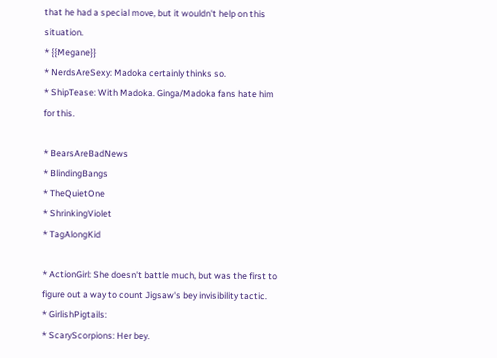that he had a special move, but it wouldn't help on this situation.
* {{Megane}}
* NerdsAreSexy: Madoka certainly thinks so.
* ShipTease: With Madoka. Ginga/Madoka fans hate him for this.

* BearsAreBadNews
* BlindingBangs
* TheQuietOne
* ShrinkingViolet
* TagAlongKid

* ActionGirl: She doesn't battle much, but was the first to figure out a way to count Jigsaw's bey invisibility tactic.
* GirlishPigtails:
* ScaryScorpions: Her bey.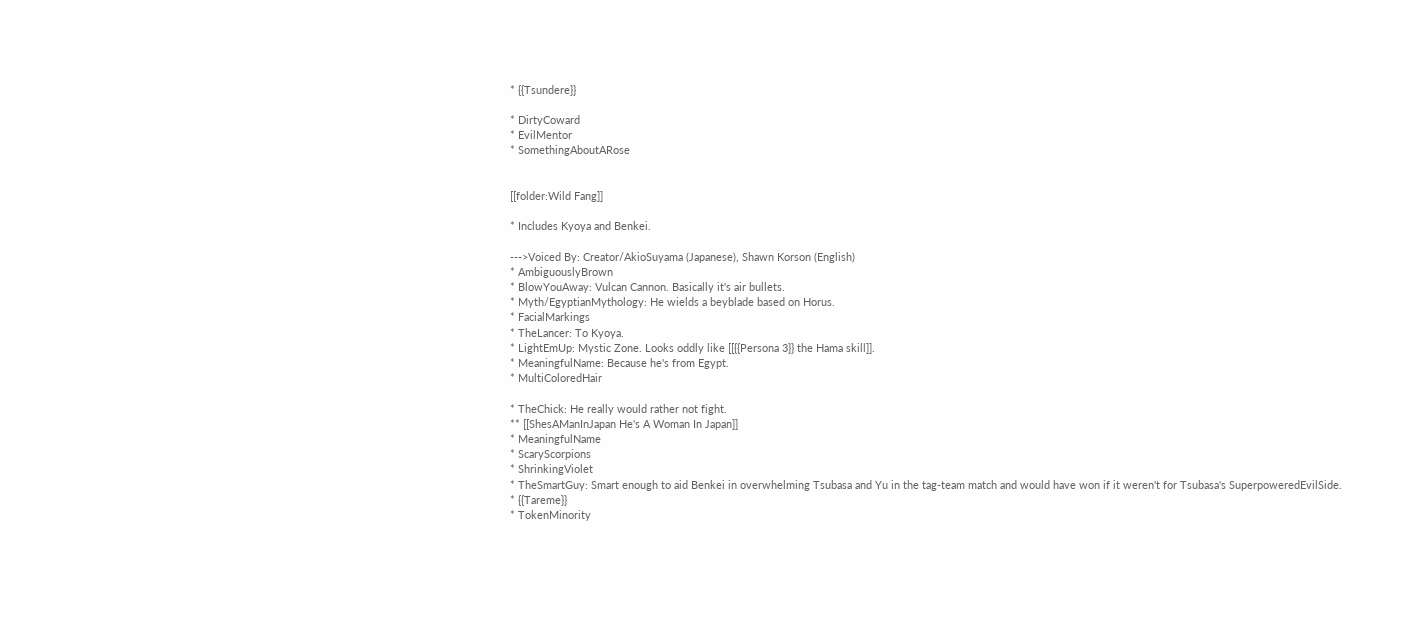* {{Tsundere}}

* DirtyCoward
* EvilMentor
* SomethingAboutARose


[[folder:Wild Fang]]

* Includes Kyoya and Benkei.

--->Voiced By: Creator/AkioSuyama (Japanese), Shawn Korson (English)
* AmbiguouslyBrown
* BlowYouAway: Vulcan Cannon. Basically it's air bullets.
* Myth/EgyptianMythology: He wields a beyblade based on Horus.
* FacialMarkings
* TheLancer: To Kyoya.
* LightEmUp: Mystic Zone. Looks oddly like [[{{Persona 3}} the Hama skill]].
* MeaningfulName: Because he's from Egypt.
* MultiColoredHair

* TheChick: He really would rather not fight.
** [[ShesAManInJapan He's A Woman In Japan]]
* MeaningfulName
* ScaryScorpions
* ShrinkingViolet
* TheSmartGuy: Smart enough to aid Benkei in overwhelming Tsubasa and Yu in the tag-team match and would have won if it weren't for Tsubasa's SuperpoweredEvilSide.
* {{Tareme}}
* TokenMinority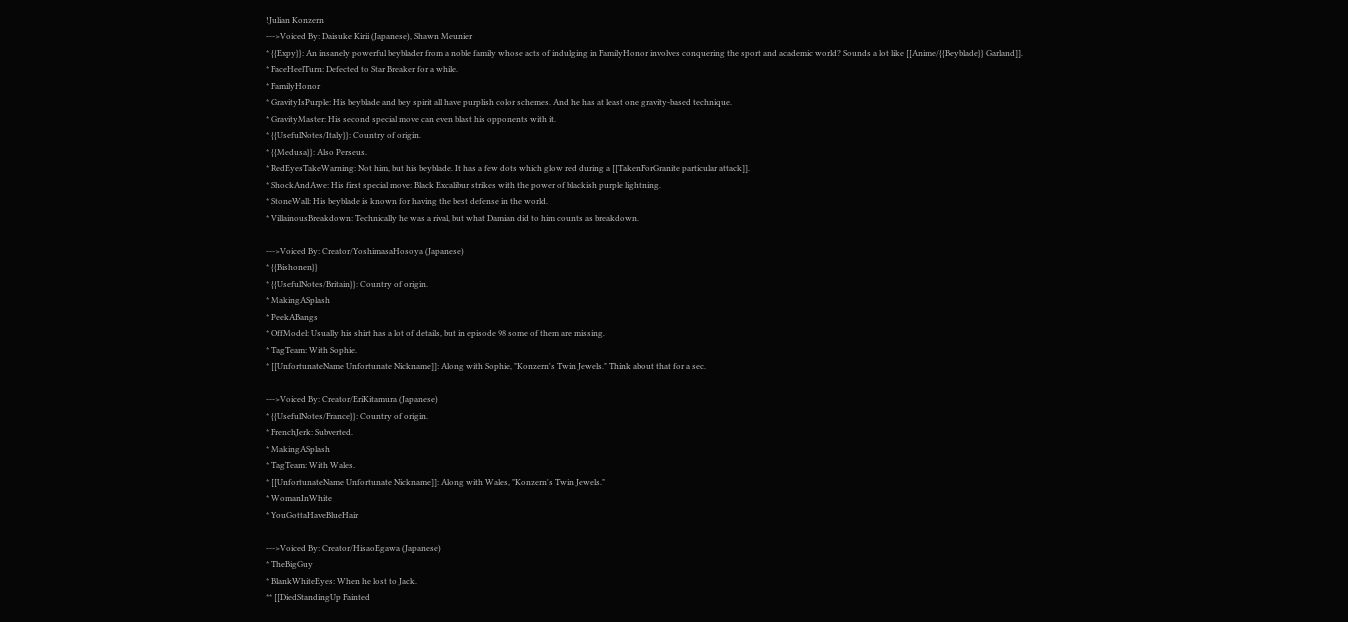!Julian Konzern
--->Voiced By: Daisuke Kirii (Japanese), Shawn Meunier
* {{Expy}}: An insanely powerful beyblader from a noble family whose acts of indulging in FamilyHonor involves conquering the sport and academic world? Sounds a lot like [[Anime/{{Beyblade}} Garland]].
* FaceHeelTurn: Defected to Star Breaker for a while.
* FamilyHonor
* GravityIsPurple: His beyblade and bey spirit all have purplish color schemes. And he has at least one gravity-based technique.
* GravityMaster: His second special move can even blast his opponents with it.
* {{UsefulNotes/Italy}}: Country of origin.
* {{Medusa}}: Also Perseus.
* RedEyesTakeWarning: Not him, but his beyblade. It has a few dots which glow red during a [[TakenForGranite particular attack]].
* ShockAndAwe: His first special move: Black Excalibur strikes with the power of blackish purple lightning.
* StoneWall: His beyblade is known for having the best defense in the world.
* VillainousBreakdown: Technically he was a rival, but what Damian did to him counts as breakdown.

--->Voiced By: Creator/YoshimasaHosoya (Japanese)
* {{Bishonen}}
* {{UsefulNotes/Britain}}: Country of origin.
* MakingASplash
* PeekABangs
* OffModel: Usually his shirt has a lot of details, but in episode 98 some of them are missing.
* TagTeam: With Sophie.
* [[UnfortunateName Unfortunate Nickname]]: Along with Sophie, "Konzern's Twin Jewels." Think about that for a sec.

--->Voiced By: Creator/EriKitamura (Japanese)
* {{UsefulNotes/France}}: Country of origin.
* FrenchJerk: Subverted.
* MakingASplash
* TagTeam: With Wales.
* [[UnfortunateName Unfortunate Nickname]]: Along with Wales, "Konzern's Twin Jewels."
* WomanInWhite
* YouGottaHaveBlueHair

--->Voiced By: Creator/HisaoEgawa (Japanese)
* TheBigGuy
* BlankWhiteEyes: When he lost to Jack.
** [[DiedStandingUp Fainted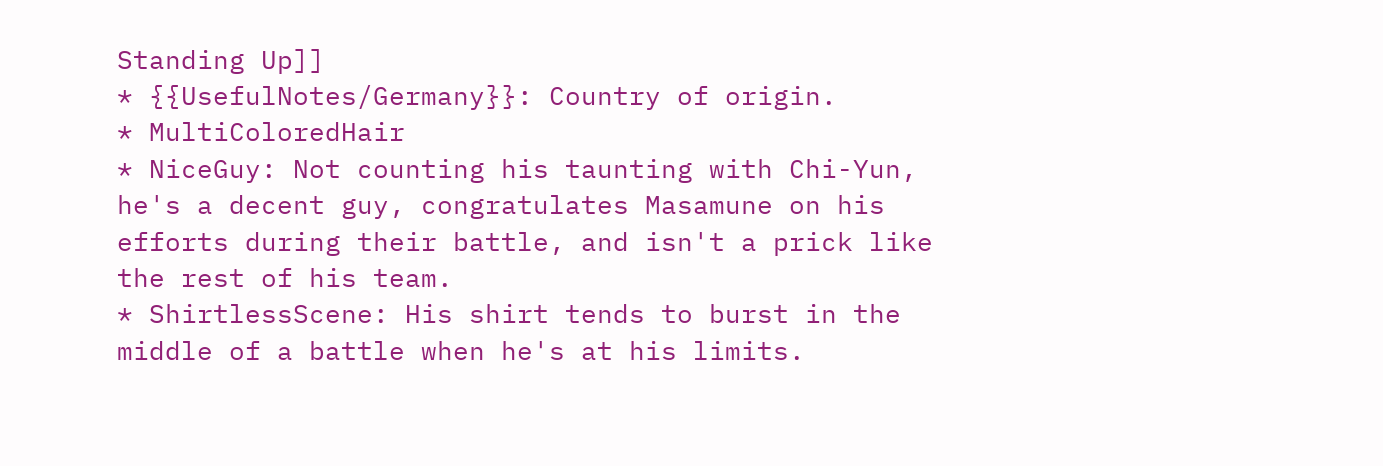Standing Up]]
* {{UsefulNotes/Germany}}: Country of origin.
* MultiColoredHair
* NiceGuy: Not counting his taunting with Chi-Yun, he's a decent guy, congratulates Masamune on his efforts during their battle, and isn't a prick like the rest of his team.
* ShirtlessScene: His shirt tends to burst in the middle of a battle when he's at his limits.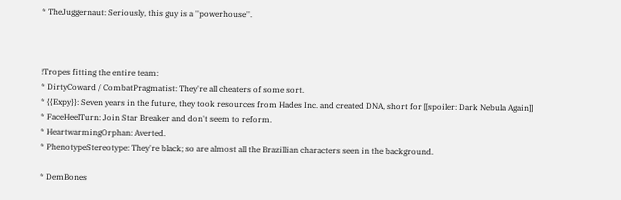* TheJuggernaut: Seriously, this guy is a ''powerhouse''.



!Tropes fitting the entire team:
* DirtyCoward / CombatPragmatist: They're all cheaters of some sort.
* {{Expy}}: Seven years in the future, they took resources from Hades Inc. and created DNA, short for [[spoiler: Dark Nebula Again]]
* FaceHeelTurn: Join Star Breaker and don't seem to reform.
* HeartwarmingOrphan: Averted.
* PhenotypeStereotype: They're black; so are almost all the Brazillian characters seen in the background.

* DemBones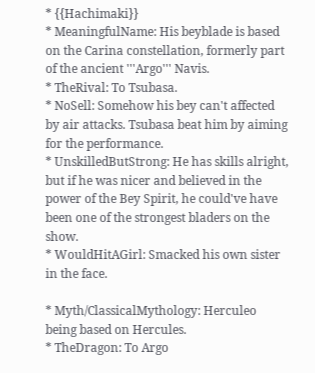* {{Hachimaki}}
* MeaningfulName: His beyblade is based on the Carina constellation, formerly part of the ancient '''Argo''' Navis.
* TheRival: To Tsubasa.
* NoSell: Somehow his bey can't affected by air attacks. Tsubasa beat him by aiming for the performance.
* UnskilledButStrong: He has skills alright, but if he was nicer and believed in the power of the Bey Spirit, he could've have been one of the strongest bladers on the show.
* WouldHitAGirl: Smacked his own sister in the face.

* Myth/ClassicalMythology: Herculeo being based on Hercules.
* TheDragon: To Argo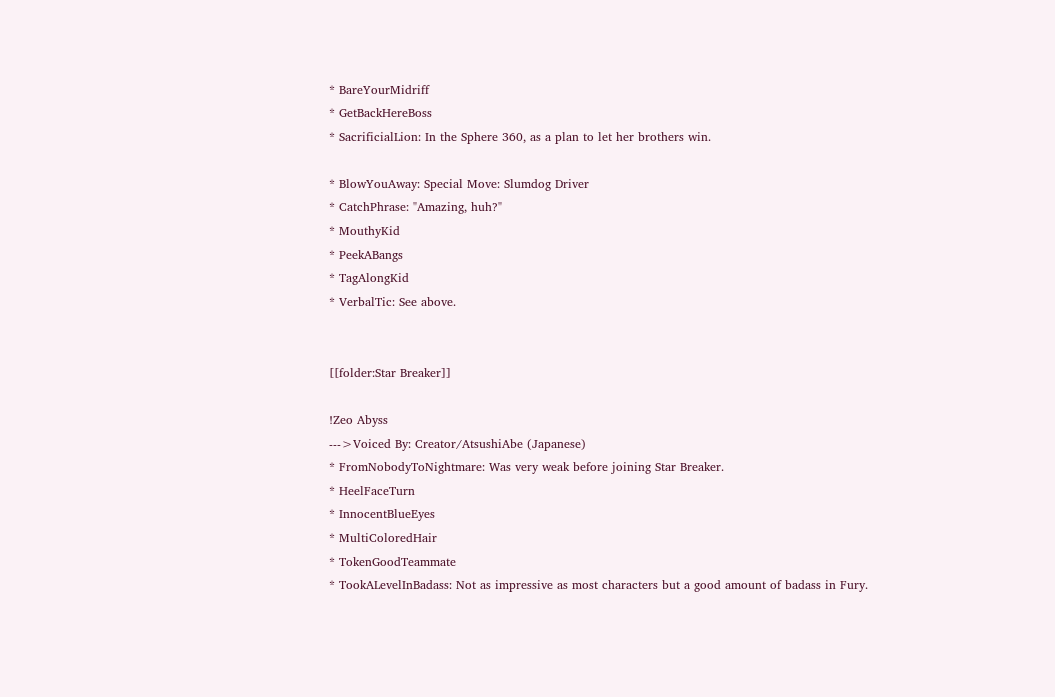* BareYourMidriff
* GetBackHereBoss
* SacrificialLion: In the Sphere 360, as a plan to let her brothers win.

* BlowYouAway: Special Move: Slumdog Driver
* CatchPhrase: "Amazing, huh?"
* MouthyKid
* PeekABangs
* TagAlongKid
* VerbalTic: See above.


[[folder:Star Breaker]]

!Zeo Abyss
--->Voiced By: Creator/AtsushiAbe (Japanese)
* FromNobodyToNightmare: Was very weak before joining Star Breaker.
* HeelFaceTurn
* InnocentBlueEyes
* MultiColoredHair
* TokenGoodTeammate
* TookALevelInBadass: Not as impressive as most characters but a good amount of badass in Fury.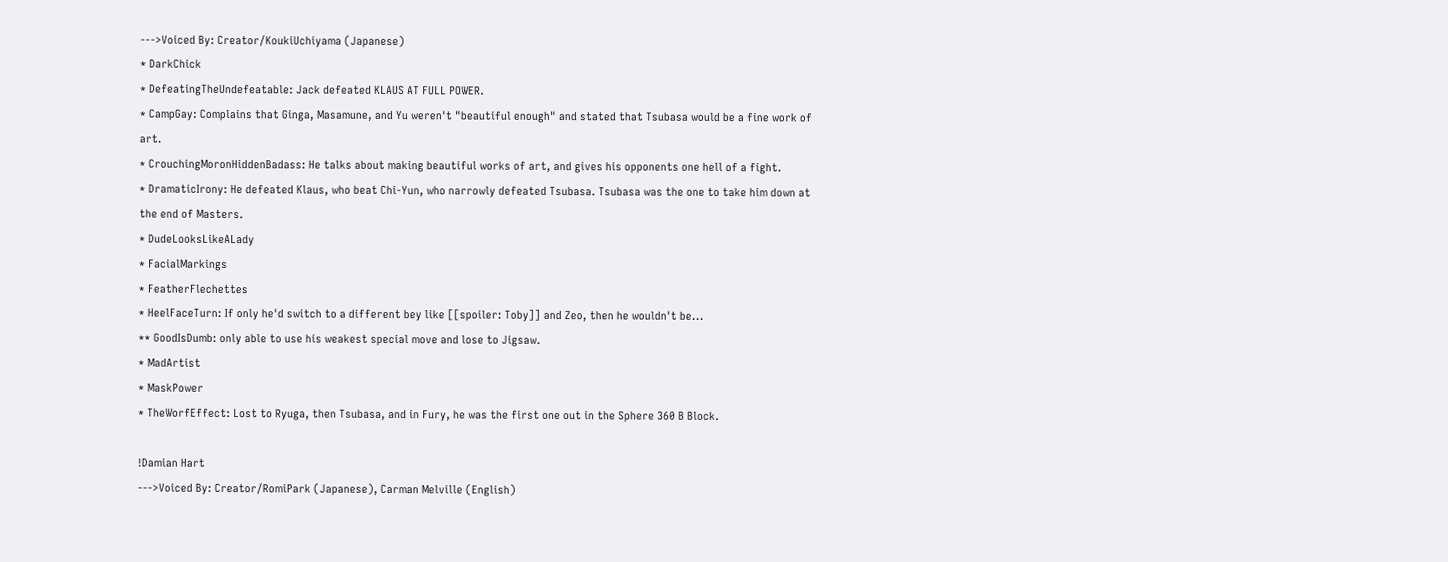--->Voiced By: Creator/KoukiUchiyama (Japanese)
* DarkChick
* DefeatingTheUndefeatable: Jack defeated KLAUS AT FULL POWER.
* CampGay: Complains that Ginga, Masamune, and Yu weren't "beautiful enough" and stated that Tsubasa would be a fine work of art.
* CrouchingMoronHiddenBadass: He talks about making beautiful works of art, and gives his opponents one hell of a fight.
* DramaticIrony: He defeated Klaus, who beat Chi-Yun, who narrowly defeated Tsubasa. Tsubasa was the one to take him down at the end of Masters.
* DudeLooksLikeALady
* FacialMarkings
* FeatherFlechettes
* HeelFaceTurn: If only he'd switch to a different bey like [[spoiler: Toby]] and Zeo, then he wouldn't be...
** GoodIsDumb: only able to use his weakest special move and lose to Jigsaw.
* MadArtist
* MaskPower
* TheWorfEffect: Lost to Ryuga, then Tsubasa, and in Fury, he was the first one out in the Sphere 360 B Block.

!Damian Hart
--->Voiced By: Creator/RomiPark (Japanese), Carman Melville (English)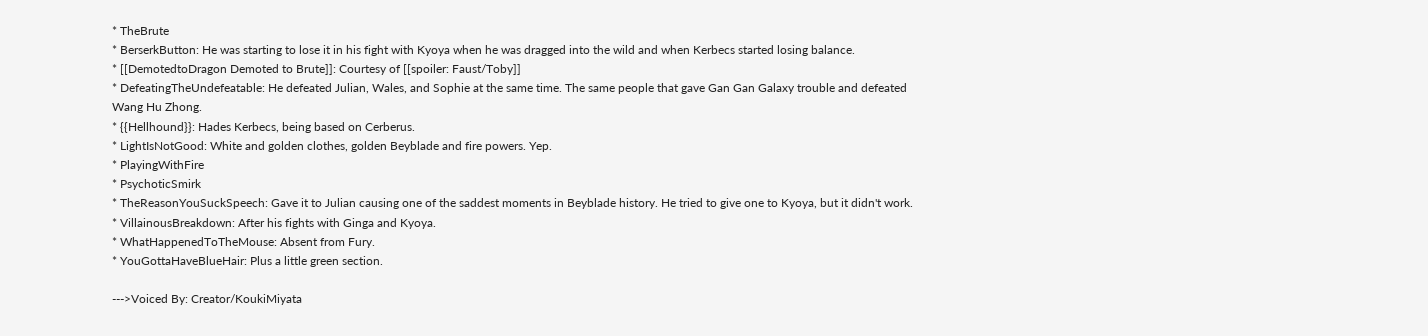* TheBrute
* BerserkButton: He was starting to lose it in his fight with Kyoya when he was dragged into the wild and when Kerbecs started losing balance.
* [[DemotedtoDragon Demoted to Brute]]: Courtesy of [[spoiler: Faust/Toby]]
* DefeatingTheUndefeatable: He defeated Julian, Wales, and Sophie at the same time. The same people that gave Gan Gan Galaxy trouble and defeated Wang Hu Zhong.
* {{Hellhound}}: Hades Kerbecs, being based on Cerberus.
* LightIsNotGood: White and golden clothes, golden Beyblade and fire powers. Yep.
* PlayingWithFire
* PsychoticSmirk
* TheReasonYouSuckSpeech: Gave it to Julian causing one of the saddest moments in Beyblade history. He tried to give one to Kyoya, but it didn't work.
* VillainousBreakdown: After his fights with Ginga and Kyoya.
* WhatHappenedToTheMouse: Absent from Fury.
* YouGottaHaveBlueHair: Plus a little green section.

--->Voiced By: Creator/KoukiMiyata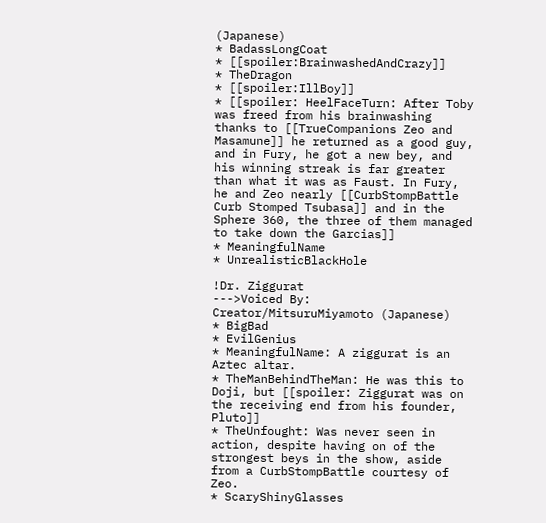(Japanese)
* BadassLongCoat
* [[spoiler:BrainwashedAndCrazy]]
* TheDragon
* [[spoiler:IllBoy]]
* [[spoiler: HeelFaceTurn: After Toby was freed from his brainwashing thanks to [[TrueCompanions Zeo and Masamune]] he returned as a good guy, and in Fury, he got a new bey, and his winning streak is far greater than what it was as Faust. In Fury, he and Zeo nearly [[CurbStompBattle Curb Stomped Tsubasa]] and in the Sphere 360, the three of them managed to take down the Garcias]]
* MeaningfulName
* UnrealisticBlackHole

!Dr. Ziggurat
--->Voiced By: Creator/MitsuruMiyamoto (Japanese)
* BigBad
* EvilGenius
* MeaningfulName: A ziggurat is an Aztec altar.
* TheManBehindTheMan: He was this to Doji, but [[spoiler: Ziggurat was on the receiving end from his founder, Pluto]]
* TheUnfought: Was never seen in action, despite having on of the strongest beys in the show, aside from a CurbStompBattle courtesy of Zeo.
* ScaryShinyGlasses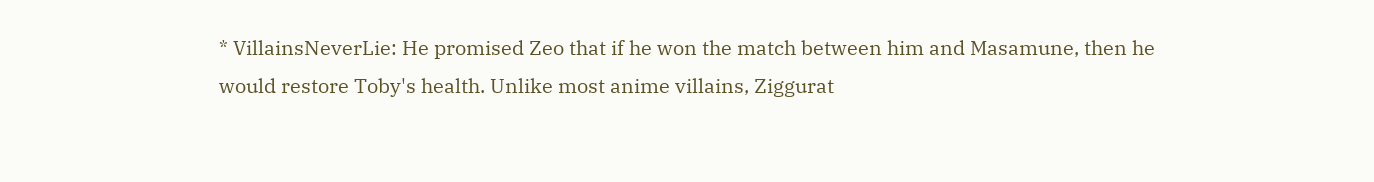* VillainsNeverLie: He promised Zeo that if he won the match between him and Masamune, then he would restore Toby's health. Unlike most anime villains, Ziggurat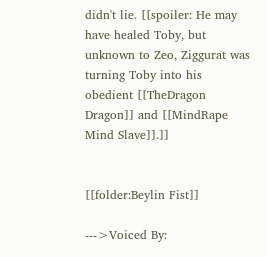didn't lie. [[spoiler: He may have healed Toby, but unknown to Zeo, Ziggurat was turning Toby into his obedient [[TheDragon Dragon]] and [[MindRape Mind Slave]].]]


[[folder:Beylin Fist]]

--->Voiced By: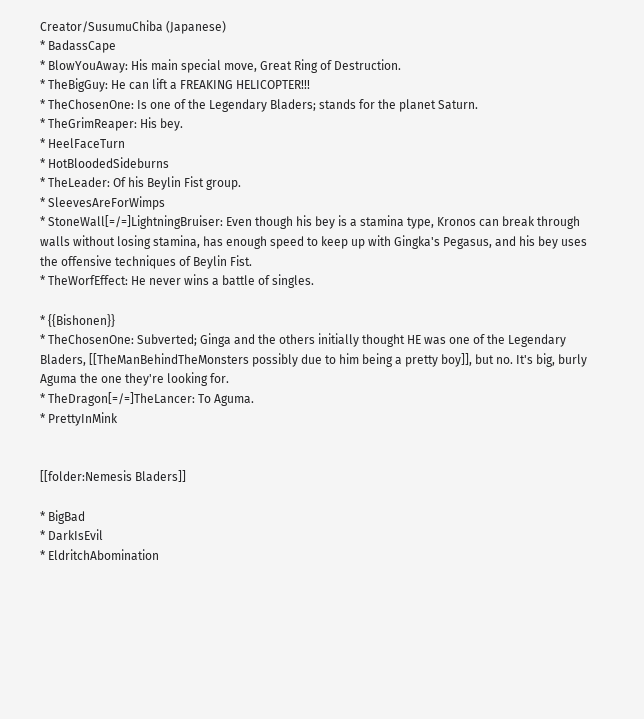Creator/SusumuChiba (Japanese)
* BadassCape
* BlowYouAway: His main special move, Great Ring of Destruction.
* TheBigGuy: He can lift a FREAKING HELICOPTER!!!
* TheChosenOne: Is one of the Legendary Bladers; stands for the planet Saturn.
* TheGrimReaper: His bey.
* HeelFaceTurn
* HotBloodedSideburns
* TheLeader: Of his Beylin Fist group.
* SleevesAreForWimps
* StoneWall[=/=]LightningBruiser: Even though his bey is a stamina type, Kronos can break through walls without losing stamina, has enough speed to keep up with Gingka's Pegasus, and his bey uses the offensive techniques of Beylin Fist.
* TheWorfEffect: He never wins a battle of singles.

* {{Bishonen}}
* TheChosenOne: Subverted; Ginga and the others initially thought HE was one of the Legendary Bladers, [[TheManBehindTheMonsters possibly due to him being a pretty boy]], but no. It's big, burly Aguma the one they're looking for.
* TheDragon[=/=]TheLancer: To Aguma.
* PrettyInMink


[[folder:Nemesis Bladers]]

* BigBad
* DarkIsEvil
* EldritchAbomination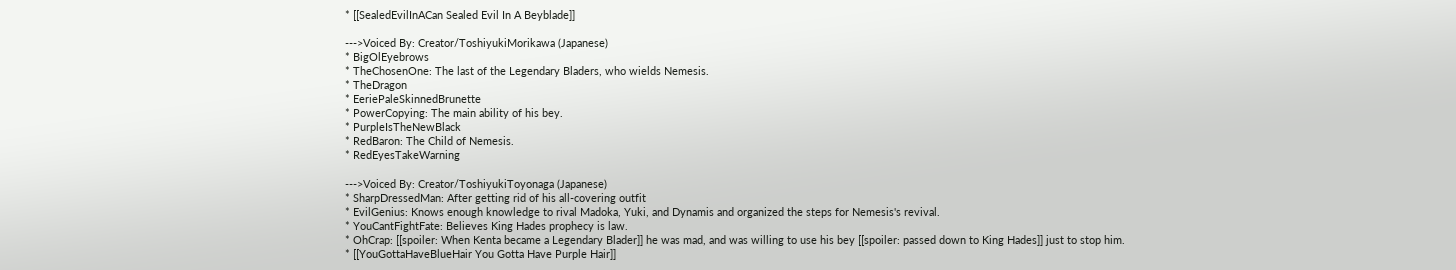* [[SealedEvilInACan Sealed Evil In A Beyblade]]

--->Voiced By: Creator/ToshiyukiMorikawa (Japanese)
* BigOlEyebrows
* TheChosenOne: The last of the Legendary Bladers, who wields Nemesis.
* TheDragon
* EeriePaleSkinnedBrunette
* PowerCopying: The main ability of his bey.
* PurpleIsTheNewBlack
* RedBaron: The Child of Nemesis.
* RedEyesTakeWarning

--->Voiced By: Creator/ToshiyukiToyonaga (Japanese)
* SharpDressedMan: After getting rid of his all-covering outfit
* EvilGenius: Knows enough knowledge to rival Madoka, Yuki, and Dynamis and organized the steps for Nemesis's revival.
* YouCantFightFate: Believes King Hades prophecy is law.
* OhCrap: [[spoiler: When Kenta became a Legendary Blader]] he was mad, and was willing to use his bey [[spoiler: passed down to King Hades]] just to stop him.
* [[YouGottaHaveBlueHair You Gotta Have Purple Hair]]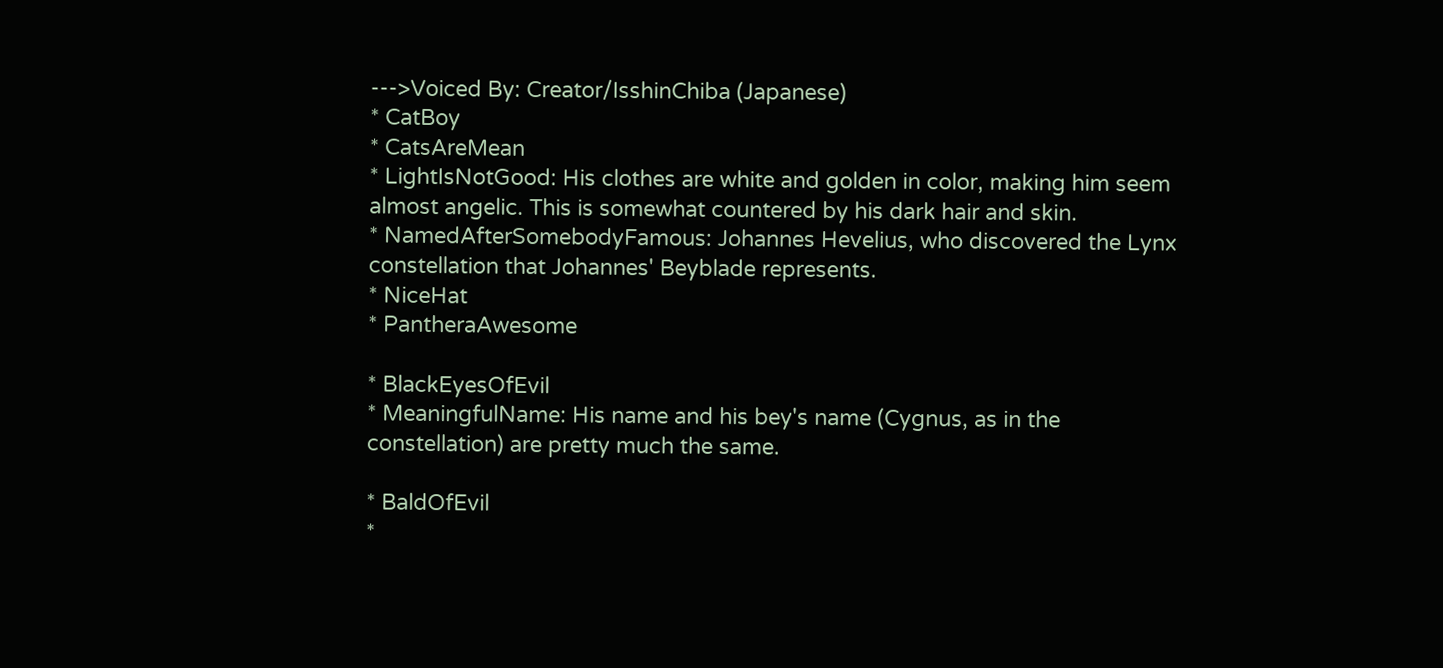--->Voiced By: Creator/IsshinChiba (Japanese)
* CatBoy
* CatsAreMean
* LightIsNotGood: His clothes are white and golden in color, making him seem almost angelic. This is somewhat countered by his dark hair and skin.
* NamedAfterSomebodyFamous: Johannes Hevelius, who discovered the Lynx constellation that Johannes' Beyblade represents.
* NiceHat
* PantheraAwesome

* BlackEyesOfEvil
* MeaningfulName: His name and his bey's name (Cygnus, as in the constellation) are pretty much the same.

* BaldOfEvil
*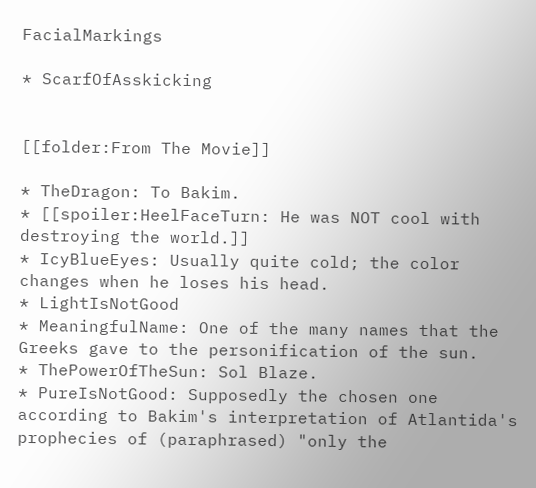FacialMarkings

* ScarfOfAsskicking


[[folder:From The Movie]]

* TheDragon: To Bakim.
* [[spoiler:HeelFaceTurn: He was NOT cool with destroying the world.]]
* IcyBlueEyes: Usually quite cold; the color changes when he loses his head.
* LightIsNotGood
* MeaningfulName: One of the many names that the Greeks gave to the personification of the sun.
* ThePowerOfTheSun: Sol Blaze.
* PureIsNotGood: Supposedly the chosen one according to Bakim's interpretation of Atlantida's prophecies of (paraphrased) "only the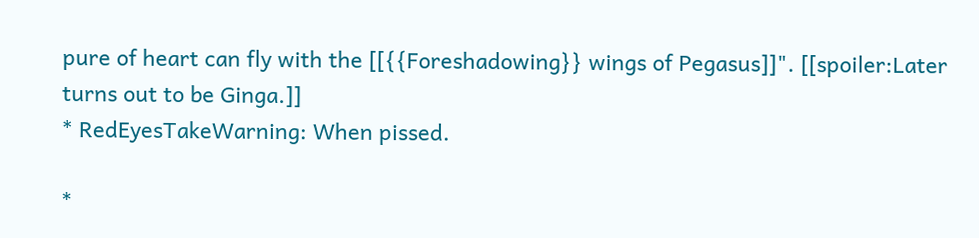pure of heart can fly with the [[{{Foreshadowing}} wings of Pegasus]]". [[spoiler:Later turns out to be Ginga.]]
* RedEyesTakeWarning: When pissed.

*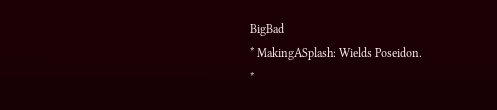BigBad
* MakingASplash: Wields Poseidon.
*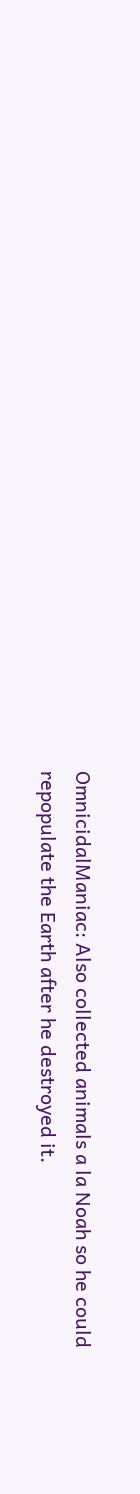OmnicidalManiac: Also collected animals a la Noah so he could repopulate the Earth after he destroyed it.